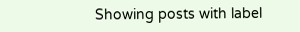Showing posts with label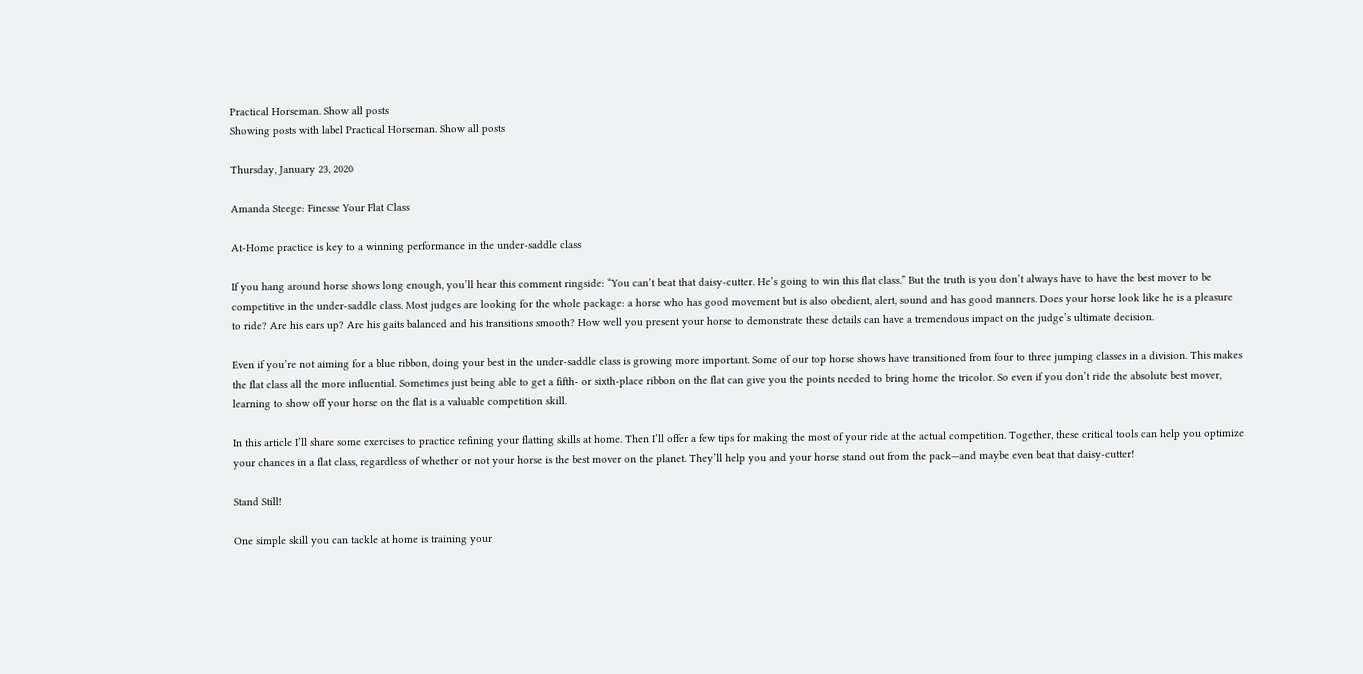Practical Horseman. Show all posts
Showing posts with label Practical Horseman. Show all posts

Thursday, January 23, 2020

Amanda Steege: Finesse Your Flat Class

At-Home practice is key to a winning performance in the under-saddle class

If you hang around horse shows long enough, you’ll hear this comment ringside: “You can’t beat that daisy-cutter. He’s going to win this flat class.” But the truth is you don’t always have to have the best mover to be competitive in the under-saddle class. Most judges are looking for the whole package: a horse who has good movement but is also obedient, alert, sound and has good manners. Does your horse look like he is a pleasure to ride? Are his ears up? Are his gaits balanced and his transitions smooth? How well you present your horse to demonstrate these details can have a tremendous impact on the judge’s ultimate decision.

Even if you’re not aiming for a blue ribbon, doing your best in the under-saddle class is growing more important. Some of our top horse shows have transitioned from four to three jumping classes in a division. This makes the flat class all the more influential. Sometimes just being able to get a fifth- or sixth-place ribbon on the flat can give you the points needed to bring home the tricolor. So even if you don’t ride the absolute best mover, learning to show off your horse on the flat is a valuable competition skill.

In this article I’ll share some exercises to practice refining your flatting skills at home. Then I’ll offer a few tips for making the most of your ride at the actual competition. Together, these critical tools can help you optimize your chances in a flat class, regardless of whether or not your horse is the best mover on the planet. They’ll help you and your horse stand out from the pack—and maybe even beat that daisy-cutter!

Stand Still!

One simple skill you can tackle at home is training your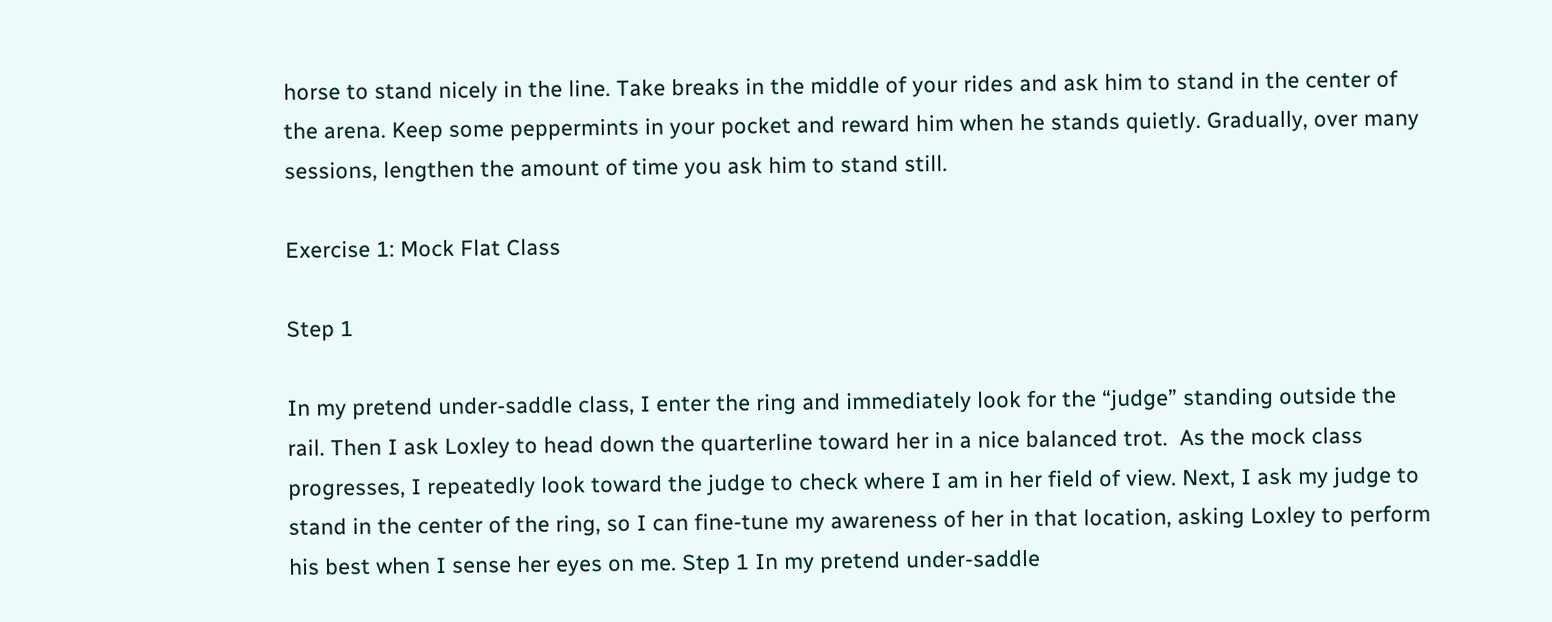horse to stand nicely in the line. Take breaks in the middle of your rides and ask him to stand in the center of the arena. Keep some peppermints in your pocket and reward him when he stands quietly. Gradually, over many sessions, lengthen the amount of time you ask him to stand still.

Exercise 1: Mock Flat Class

Step 1

In my pretend under-saddle class, I enter the ring and immediately look for the “judge” standing outside the rail. Then I ask Loxley to head down the quarterline toward her in a nice balanced trot.  As the mock class progresses, I repeatedly look toward the judge to check where I am in her field of view. Next, I ask my judge to stand in the center of the ring, so I can fine-tune my awareness of her in that location, asking Loxley to perform his best when I sense her eyes on me. Step 1 In my pretend under-saddle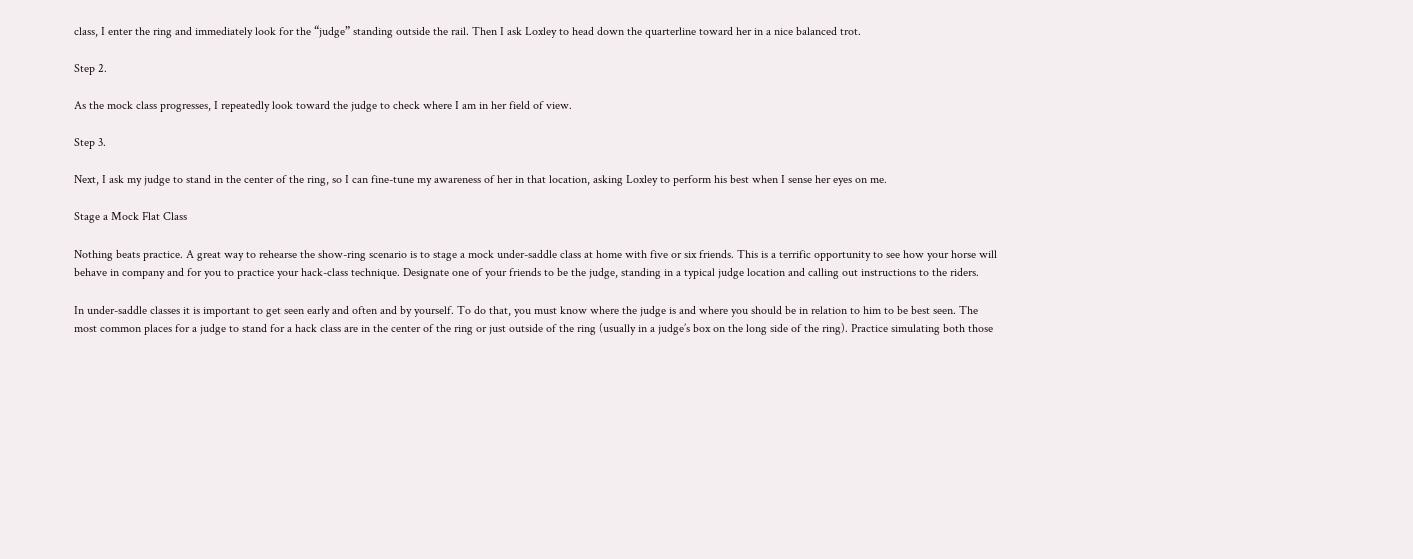class, I enter the ring and immediately look for the “judge” standing outside the rail. Then I ask Loxley to head down the quarterline toward her in a nice balanced trot.

Step 2.

As the mock class progresses, I repeatedly look toward the judge to check where I am in her field of view.

Step 3.

Next, I ask my judge to stand in the center of the ring, so I can fine-tune my awareness of her in that location, asking Loxley to perform his best when I sense her eyes on me.

Stage a Mock Flat Class

Nothing beats practice. A great way to rehearse the show-ring scenario is to stage a mock under-saddle class at home with five or six friends. This is a terrific opportunity to see how your horse will behave in company and for you to practice your hack-class technique. Designate one of your friends to be the judge, standing in a typical judge location and calling out instructions to the riders.

In under-saddle classes it is important to get seen early and often and by yourself. To do that, you must know where the judge is and where you should be in relation to him to be best seen. The most common places for a judge to stand for a hack class are in the center of the ring or just outside of the ring (usually in a judge’s box on the long side of the ring). Practice simulating both those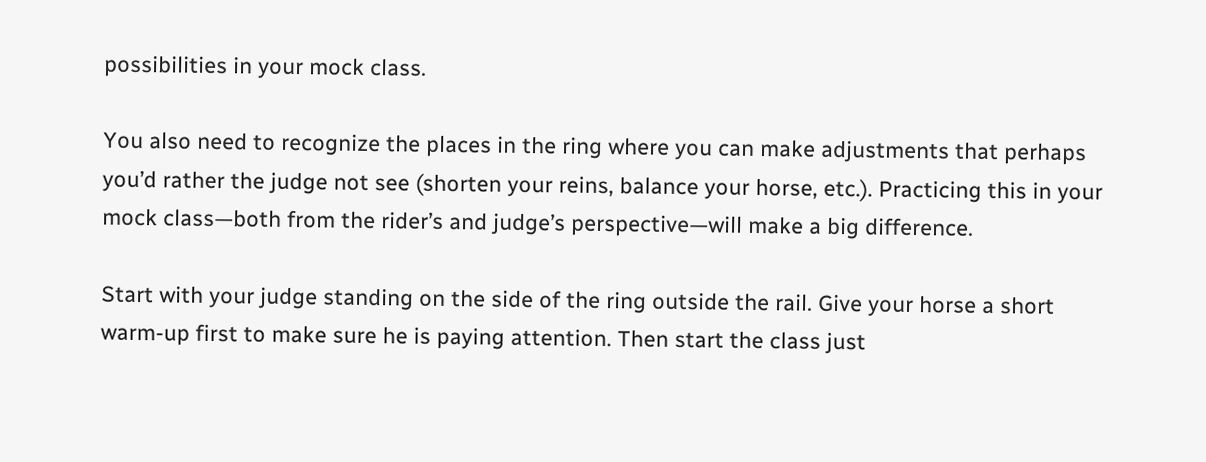possibilities in your mock class.

You also need to recognize the places in the ring where you can make adjustments that perhaps you’d rather the judge not see (shorten your reins, balance your horse, etc.). Practicing this in your mock class—both from the rider’s and judge’s perspective—will make a big difference.

Start with your judge standing on the side of the ring outside the rail. Give your horse a short warm-up first to make sure he is paying attention. Then start the class just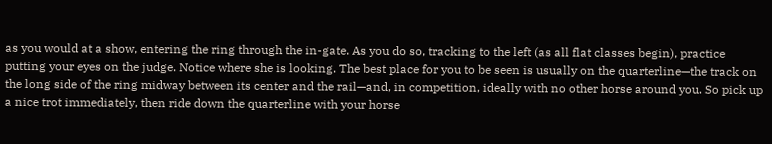as you would at a show, entering the ring through the in-gate. As you do so, tracking to the left (as all flat classes begin), practice putting your eyes on the judge. Notice where she is looking. The best place for you to be seen is usually on the quarterline—the track on the long side of the ring midway between its center and the rail—and, in competition, ideally with no other horse around you. So pick up a nice trot immediately, then ride down the quarterline with your horse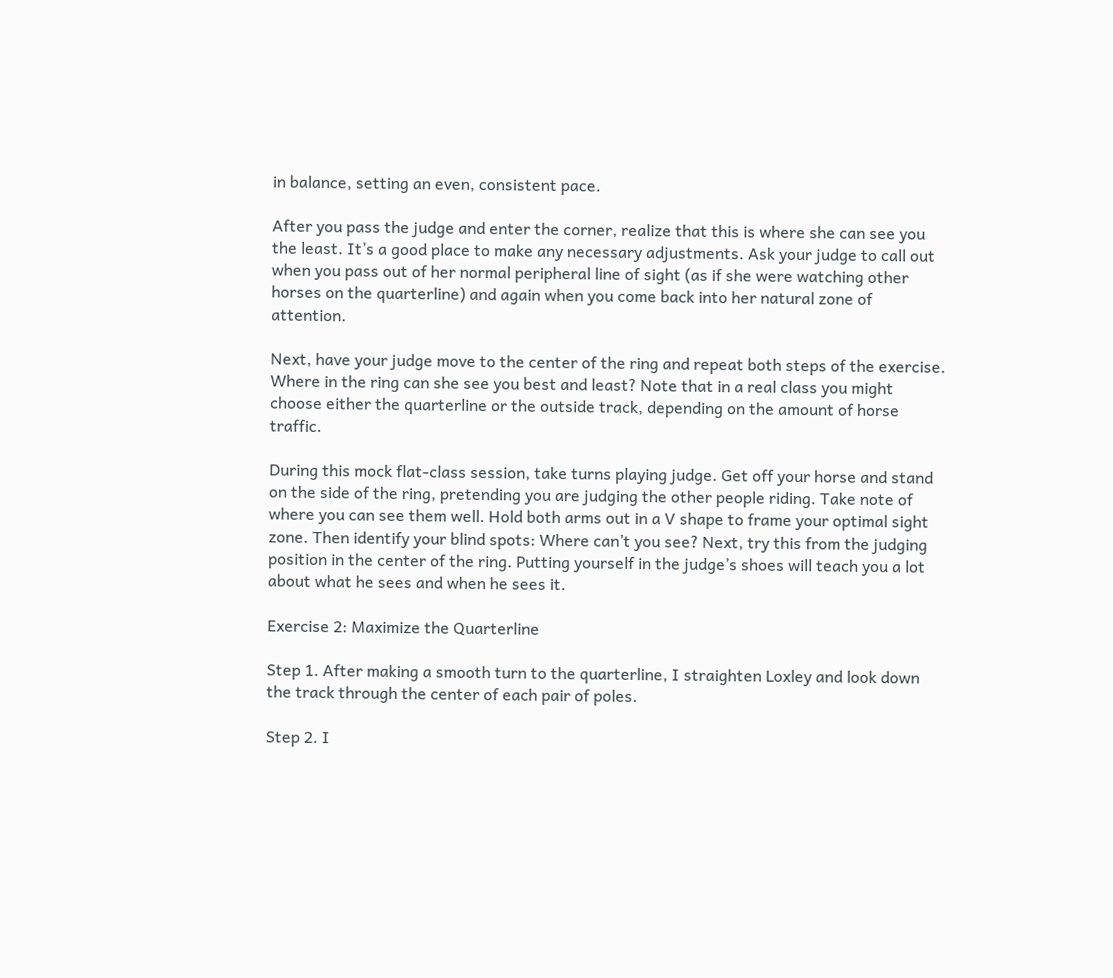in balance, setting an even, consistent pace.

After you pass the judge and enter the corner, realize that this is where she can see you the least. It’s a good place to make any necessary adjustments. Ask your judge to call out when you pass out of her normal peripheral line of sight (as if she were watching other horses on the quarterline) and again when you come back into her natural zone of attention.

Next, have your judge move to the center of the ring and repeat both steps of the exercise. Where in the ring can she see you best and least? Note that in a real class you might choose either the quarterline or the outside track, depending on the amount of horse traffic.

During this mock flat-class session, take turns playing judge. Get off your horse and stand on the side of the ring, pretending you are judging the other people riding. Take note of where you can see them well. Hold both arms out in a V shape to frame your optimal sight zone. Then identify your blind spots: Where can’t you see? Next, try this from the judging position in the center of the ring. Putting yourself in the judge’s shoes will teach you a lot about what he sees and when he sees it.

Exercise 2: Maximize the Quarterline

Step 1. After making a smooth turn to the quarterline, I straighten Loxley and look down the track through the center of each pair of poles.

Step 2. I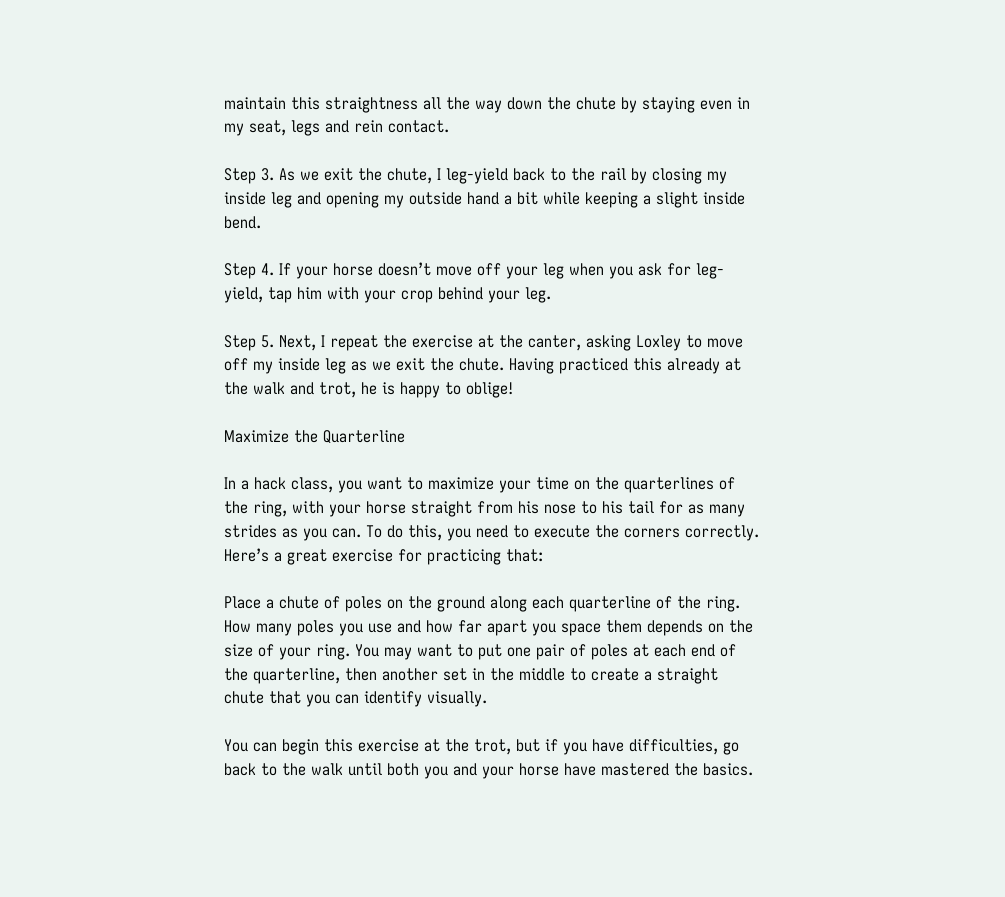maintain this straightness all the way down the chute by staying even in my seat, legs and rein contact.

Step 3. As we exit the chute, I leg-yield back to the rail by closing my inside leg and opening my outside hand a bit while keeping a slight inside bend.

Step 4. If your horse doesn’t move off your leg when you ask for leg-yield, tap him with your crop behind your leg.

Step 5. Next, I repeat the exercise at the canter, asking Loxley to move off my inside leg as we exit the chute. Having practiced this already at the walk and trot, he is happy to oblige!

Maximize the Quarterline

In a hack class, you want to maximize your time on the quarterlines of the ring, with your horse straight from his nose to his tail for as many strides as you can. To do this, you need to execute the corners correctly. Here’s a great exercise for practicing that:

Place a chute of poles on the ground along each quarterline of the ring. How many poles you use and how far apart you space them depends on the size of your ring. You may want to put one pair of poles at each end of the quarterline, then another set in the middle to create a straight chute that you can identify visually.

You can begin this exercise at the trot, but if you have difficulties, go back to the walk until both you and your horse have mastered the basics.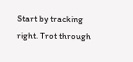Start by tracking right. Trot through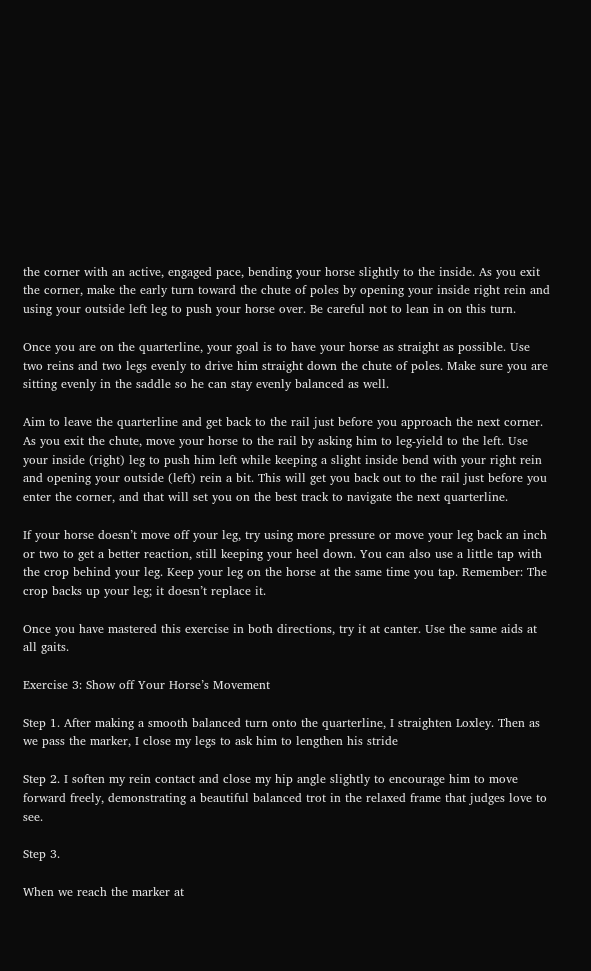the corner with an active, engaged pace, bending your horse slightly to the inside. As you exit the corner, make the early turn toward the chute of poles by opening your inside right rein and using your outside left leg to push your horse over. Be careful not to lean in on this turn.

Once you are on the quarterline, your goal is to have your horse as straight as possible. Use two reins and two legs evenly to drive him straight down the chute of poles. Make sure you are sitting evenly in the saddle so he can stay evenly balanced as well.

Aim to leave the quarterline and get back to the rail just before you approach the next corner. As you exit the chute, move your horse to the rail by asking him to leg-yield to the left. Use your inside (right) leg to push him left while keeping a slight inside bend with your right rein and opening your outside (left) rein a bit. This will get you back out to the rail just before you enter the corner, and that will set you on the best track to navigate the next quarterline.

If your horse doesn’t move off your leg, try using more pressure or move your leg back an inch or two to get a better reaction, still keeping your heel down. You can also use a little tap with the crop behind your leg. Keep your leg on the horse at the same time you tap. Remember: The crop backs up your leg; it doesn’t replace it.

Once you have mastered this exercise in both directions, try it at canter. Use the same aids at all gaits.

Exercise 3: Show off Your Horse’s Movement

Step 1. After making a smooth balanced turn onto the quarterline, I straighten Loxley. Then as we pass the marker, I close my legs to ask him to lengthen his stride

Step 2. I soften my rein contact and close my hip angle slightly to encourage him to move forward freely, demonstrating a beautiful balanced trot in the relaxed frame that judges love to see.

Step 3.

When we reach the marker at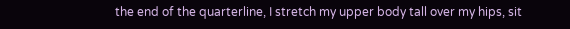the end of the quarterline, I stretch my upper body tall over my hips, sit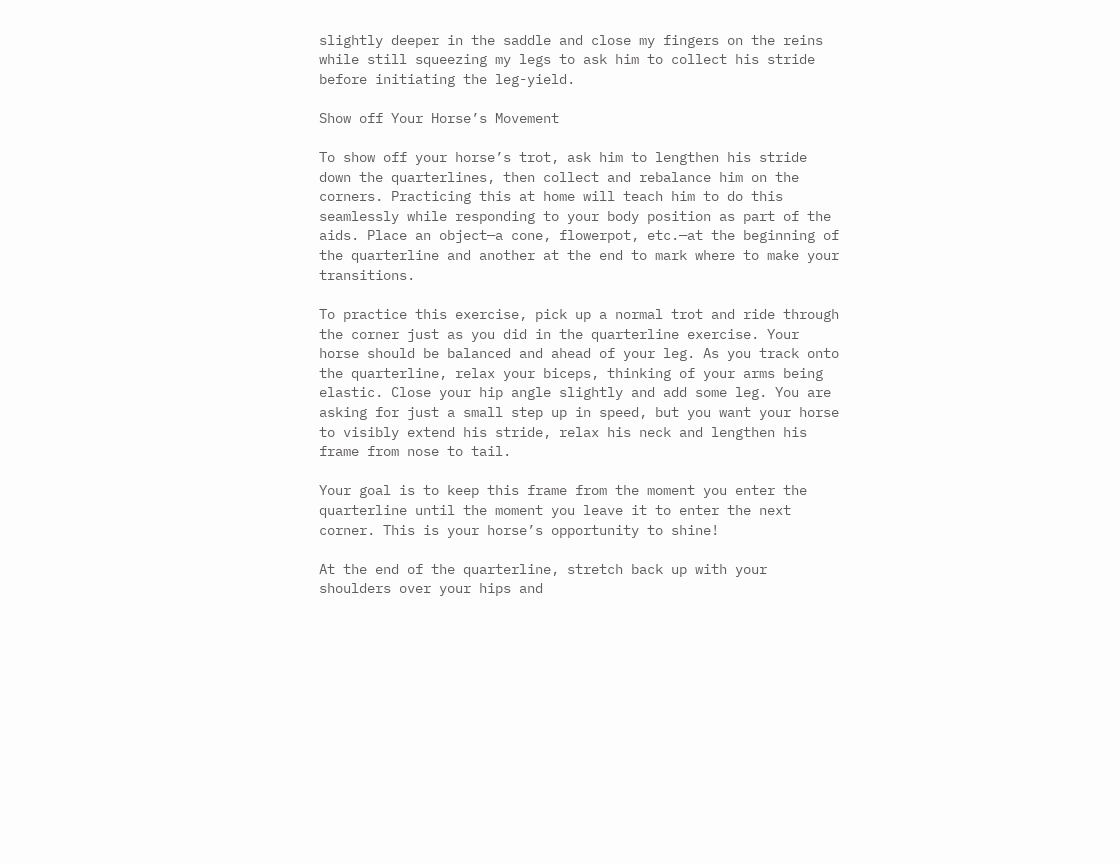slightly deeper in the saddle and close my fingers on the reins while still squeezing my legs to ask him to collect his stride before initiating the leg-yield.

Show off Your Horse’s Movement

To show off your horse’s trot, ask him to lengthen his stride down the quarterlines, then collect and rebalance him on the corners. Practicing this at home will teach him to do this seamlessly while responding to your body position as part of the aids. Place an object—a cone, flowerpot, etc.—at the beginning of the quarterline and another at the end to mark where to make your transitions.

To practice this exercise, pick up a normal trot and ride through the corner just as you did in the quarterline exercise. Your horse should be balanced and ahead of your leg. As you track onto the quarterline, relax your biceps, thinking of your arms being elastic. Close your hip angle slightly and add some leg. You are asking for just a small step up in speed, but you want your horse to visibly extend his stride, relax his neck and lengthen his frame from nose to tail.

Your goal is to keep this frame from the moment you enter the quarterline until the moment you leave it to enter the next corner. This is your horse’s opportunity to shine!

At the end of the quarterline, stretch back up with your shoulders over your hips and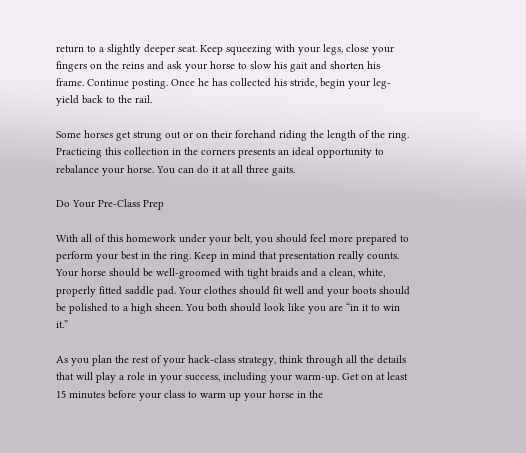return to a slightly deeper seat. Keep squeezing with your legs, close your fingers on the reins and ask your horse to slow his gait and shorten his frame. Continue posting. Once he has collected his stride, begin your leg-yield back to the rail.

Some horses get strung out or on their forehand riding the length of the ring. Practicing this collection in the corners presents an ideal opportunity to rebalance your horse. You can do it at all three gaits.

Do Your Pre-Class Prep

With all of this homework under your belt, you should feel more prepared to perform your best in the ring. Keep in mind that presentation really counts. Your horse should be well-groomed with tight braids and a clean, white, properly fitted saddle pad. Your clothes should fit well and your boots should be polished to a high sheen. You both should look like you are “in it to win it.”

As you plan the rest of your hack-class strategy, think through all the details that will play a role in your success, including your warm-up. Get on at least 15 minutes before your class to warm up your horse in the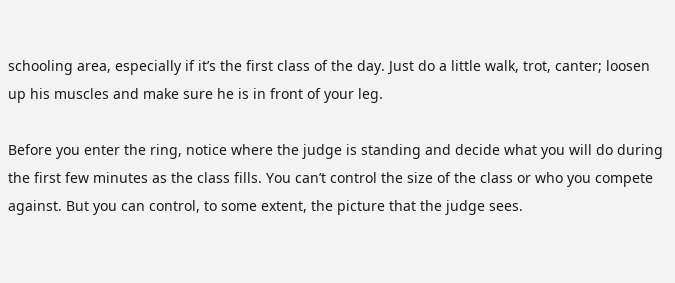schooling area, especially if it’s the first class of the day. Just do a little walk, trot, canter; loosen up his muscles and make sure he is in front of your leg.

Before you enter the ring, notice where the judge is standing and decide what you will do during the first few minutes as the class fills. You can’t control the size of the class or who you compete against. But you can control, to some extent, the picture that the judge sees.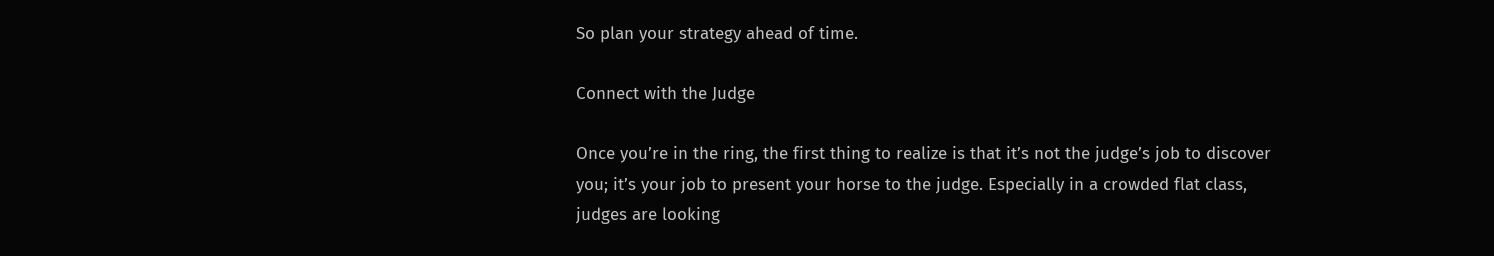So plan your strategy ahead of time.

Connect with the Judge

Once you’re in the ring, the first thing to realize is that it’s not the judge’s job to discover you; it’s your job to present your horse to the judge. Especially in a crowded flat class, judges are looking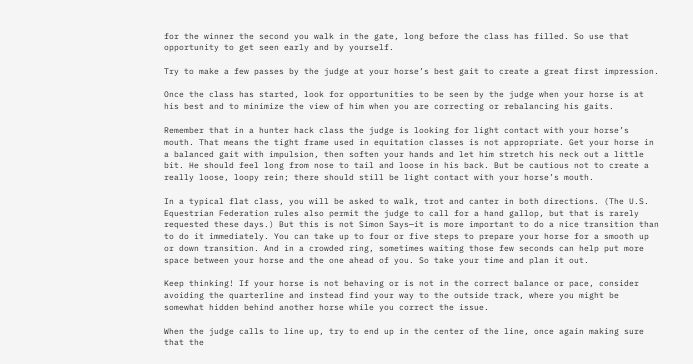for the winner the second you walk in the gate, long before the class has filled. So use that opportunity to get seen early and by yourself.

Try to make a few passes by the judge at your horse’s best gait to create a great first impression.

Once the class has started, look for opportunities to be seen by the judge when your horse is at his best and to minimize the view of him when you are correcting or rebalancing his gaits.

Remember that in a hunter hack class the judge is looking for light contact with your horse’s mouth. That means the tight frame used in equitation classes is not appropriate. Get your horse in a balanced gait with impulsion, then soften your hands and let him stretch his neck out a little bit. He should feel long from nose to tail and loose in his back. But be cautious not to create a really loose, loopy rein; there should still be light contact with your horse’s mouth.

In a typical flat class, you will be asked to walk, trot and canter in both directions. (The U.S. Equestrian Federation rules also permit the judge to call for a hand gallop, but that is rarely requested these days.) But this is not Simon Says—it is more important to do a nice transition than to do it immediately. You can take up to four or five steps to prepare your horse for a smooth up or down transition. And in a crowded ring, sometimes waiting those few seconds can help put more space between your horse and the one ahead of you. So take your time and plan it out.

Keep thinking! If your horse is not behaving or is not in the correct balance or pace, consider avoiding the quarterline and instead find your way to the outside track, where you might be somewhat hidden behind another horse while you correct the issue.

When the judge calls to line up, try to end up in the center of the line, once again making sure that the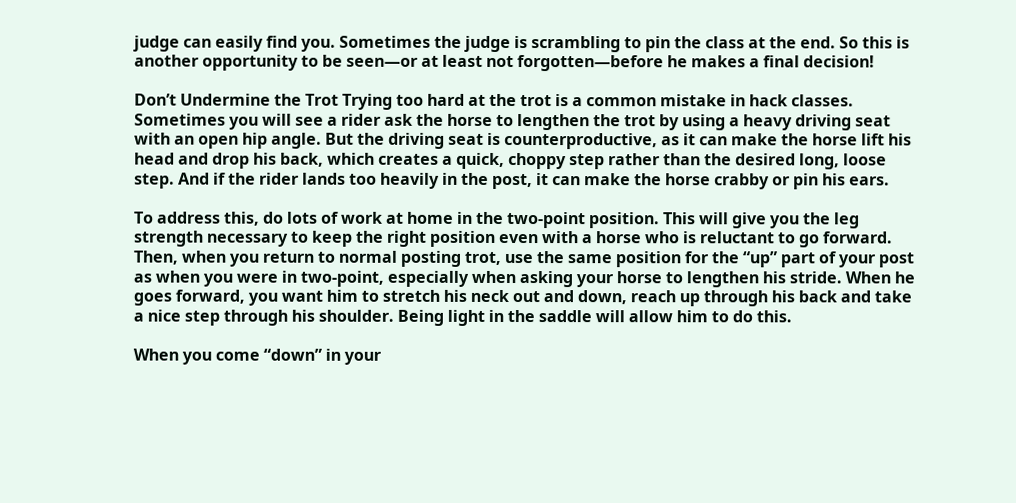judge can easily find you. Sometimes the judge is scrambling to pin the class at the end. So this is another opportunity to be seen—or at least not forgotten—before he makes a final decision!

Don’t Undermine the Trot Trying too hard at the trot is a common mistake in hack classes. Sometimes you will see a rider ask the horse to lengthen the trot by using a heavy driving seat with an open hip angle. But the driving seat is counterproductive, as it can make the horse lift his head and drop his back, which creates a quick, choppy step rather than the desired long, loose step. And if the rider lands too heavily in the post, it can make the horse crabby or pin his ears.

To address this, do lots of work at home in the two-point position. This will give you the leg strength necessary to keep the right position even with a horse who is reluctant to go forward. Then, when you return to normal posting trot, use the same position for the “up” part of your post as when you were in two-point, especially when asking your horse to lengthen his stride. When he goes forward, you want him to stretch his neck out and down, reach up through his back and take a nice step through his shoulder. Being light in the saddle will allow him to do this.

When you come “down” in your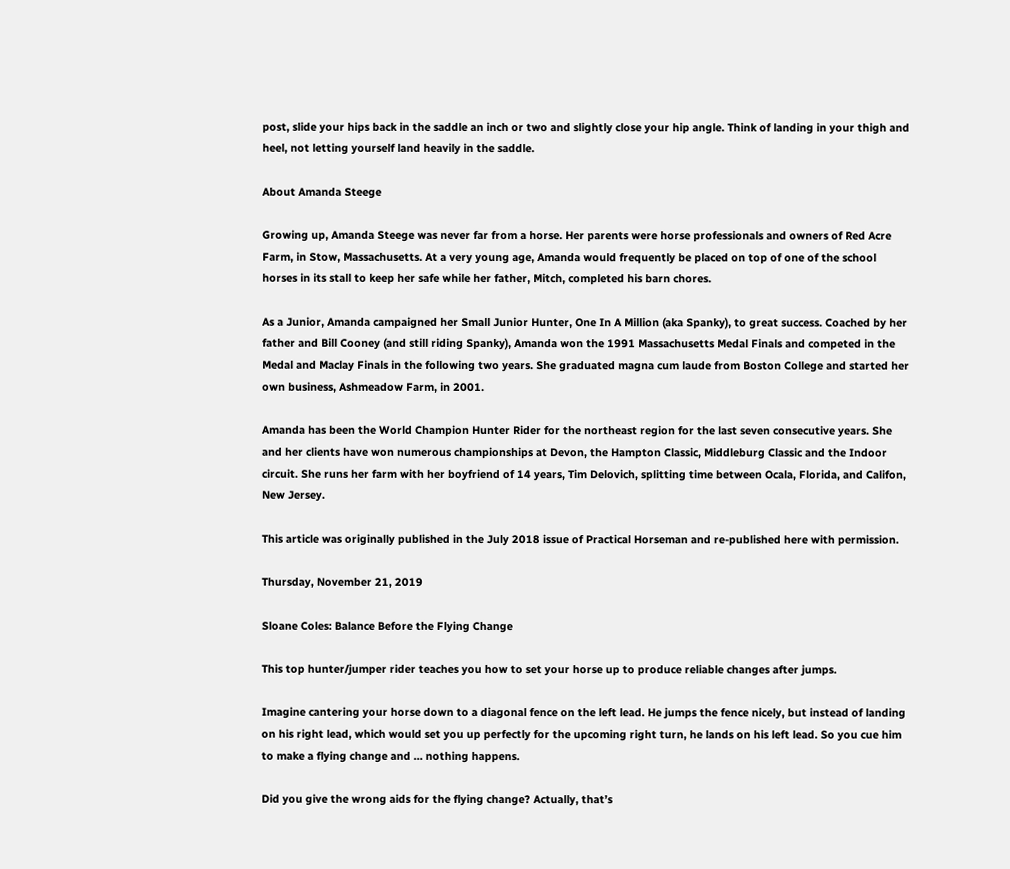post, slide your hips back in the saddle an inch or two and slightly close your hip angle. Think of landing in your thigh and heel, not letting yourself land heavily in the saddle.

About Amanda Steege

Growing up, Amanda Steege was never far from a horse. Her parents were horse professionals and owners of Red Acre Farm, in Stow, Massachusetts. At a very young age, Amanda would frequently be placed on top of one of the school horses in its stall to keep her safe while her father, Mitch, completed his barn chores.

As a Junior, Amanda campaigned her Small Junior Hunter, One In A Million (aka Spanky), to great success. Coached by her father and Bill Cooney (and still riding Spanky), Amanda won the 1991 Massachusetts Medal Finals and competed in the Medal and Maclay Finals in the following two years. She graduated magna cum laude from Boston College and started her own business, Ashmeadow Farm, in 2001.

Amanda has been the World Champion Hunter Rider for the northeast region for the last seven consecutive years. She and her clients have won numerous championships at Devon, the Hampton Classic, Middleburg Classic and the Indoor circuit. She runs her farm with her boyfriend of 14 years, Tim Delovich, splitting time between Ocala, Florida, and Califon, New Jersey.

This article was originally published in the July 2018 issue of Practical Horseman and re-published here with permission.

Thursday, November 21, 2019

Sloane Coles: Balance Before the Flying Change

This top hunter/jumper rider teaches you how to set your horse up to produce reliable changes after jumps.

Imagine cantering your horse down to a diagonal fence on the left lead. He jumps the fence nicely, but instead of landing on his right lead, which would set you up perfectly for the upcoming right turn, he lands on his left lead. So you cue him to make a flying change and … nothing happens.

Did you give the wrong aids for the flying change? Actually, that’s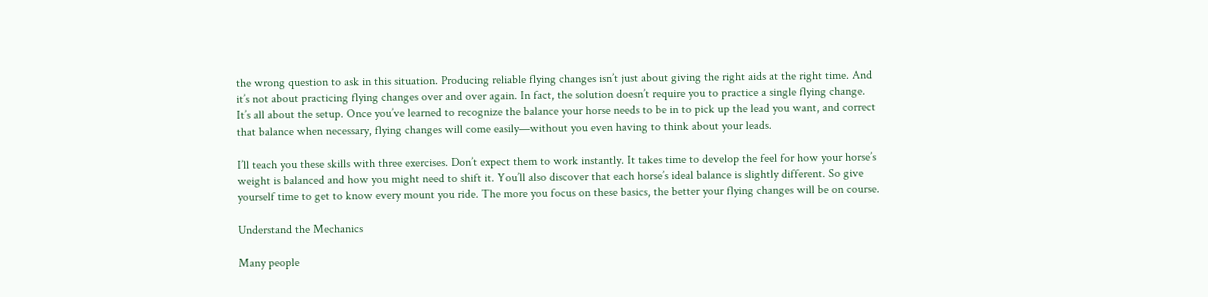the wrong question to ask in this situation. Producing reliable flying changes isn’t just about giving the right aids at the right time. And it’s not about practicing flying changes over and over again. In fact, the solution doesn’t require you to practice a single flying change. It’s all about the setup. Once you’ve learned to recognize the balance your horse needs to be in to pick up the lead you want, and correct that balance when necessary, flying changes will come easily—without you even having to think about your leads.

I’ll teach you these skills with three exercises. Don’t expect them to work instantly. It takes time to develop the feel for how your horse’s weight is balanced and how you might need to shift it. You’ll also discover that each horse’s ideal balance is slightly different. So give yourself time to get to know every mount you ride. The more you focus on these basics, the better your flying changes will be on course.

Understand the Mechanics

Many people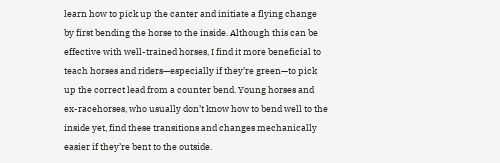learn how to pick up the canter and initiate a flying change by first bending the horse to the inside. Although this can be effective with well-trained horses, I find it more beneficial to teach horses and riders—especially if they’re green—to pick up the correct lead from a counter bend. Young horses and ex-racehorses, who usually don’t know how to bend well to the inside yet, find these transitions and changes mechanically easier if they’re bent to the outside.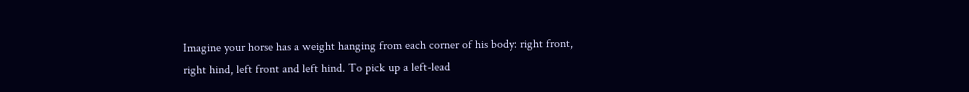Imagine your horse has a weight hanging from each corner of his body: right front, right hind, left front and left hind. To pick up a left-lead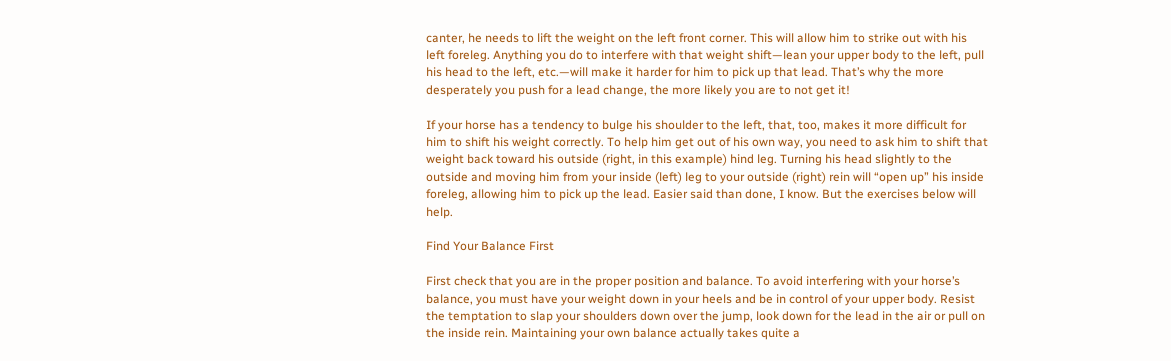canter, he needs to lift the weight on the left front corner. This will allow him to strike out with his left foreleg. Anything you do to interfere with that weight shift—lean your upper body to the left, pull his head to the left, etc.—will make it harder for him to pick up that lead. That’s why the more desperately you push for a lead change, the more likely you are to not get it!

If your horse has a tendency to bulge his shoulder to the left, that, too, makes it more difficult for him to shift his weight correctly. To help him get out of his own way, you need to ask him to shift that weight back toward his outside (right, in this example) hind leg. Turning his head slightly to the outside and moving him from your inside (left) leg to your outside (right) rein will “open up” his inside foreleg, allowing him to pick up the lead. Easier said than done, I know. But the exercises below will help.

Find Your Balance First

First check that you are in the proper position and balance. To avoid interfering with your horse’s balance, you must have your weight down in your heels and be in control of your upper body. Resist the temptation to slap your shoulders down over the jump, look down for the lead in the air or pull on the inside rein. Maintaining your own balance actually takes quite a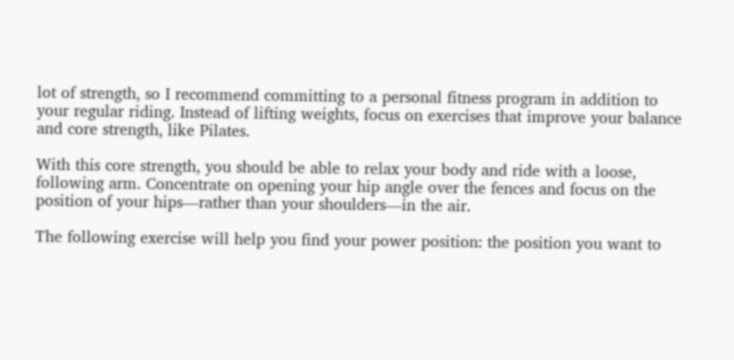lot of strength, so I recommend committing to a personal fitness program in addition to your regular riding. Instead of lifting weights, focus on exercises that improve your balance and core strength, like Pilates.

With this core strength, you should be able to relax your body and ride with a loose, following arm. Concentrate on opening your hip angle over the fences and focus on the position of your hips—rather than your shoulders—in the air.

The following exercise will help you find your power position: the position you want to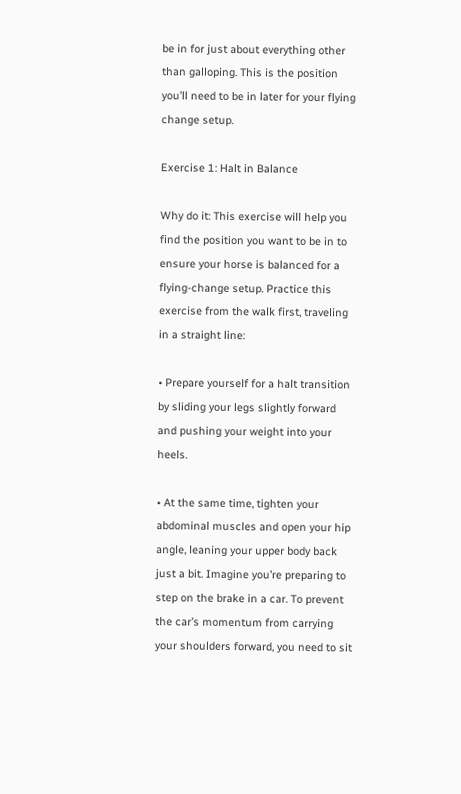be in for just about everything other than galloping. This is the position you’ll need to be in later for your flying change setup.

Exercise 1: Halt in Balance

Why do it: This exercise will help you find the position you want to be in to ensure your horse is balanced for a flying-change setup. Practice this exercise from the walk first, traveling in a straight line:

• Prepare yourself for a halt transition by sliding your legs slightly forward and pushing your weight into your heels.

• At the same time, tighten your abdominal muscles and open your hip angle, leaning your upper body back just a bit. Imagine you’re preparing to step on the brake in a car. To prevent the car’s momentum from carrying your shoulders forward, you need to sit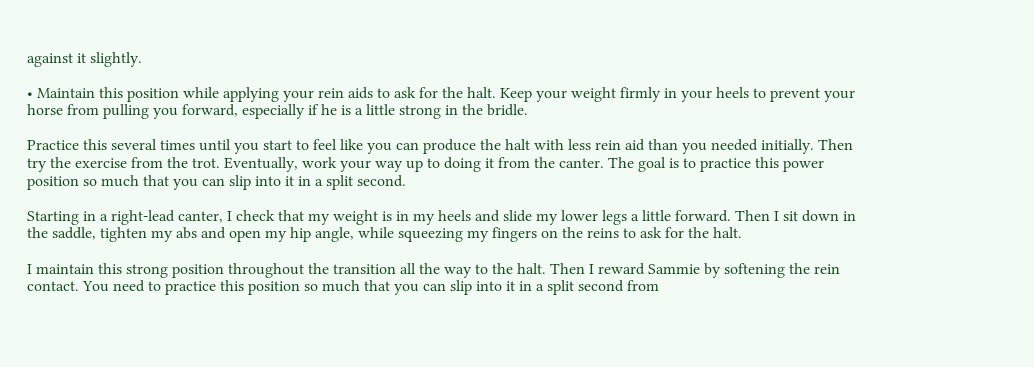against it slightly.

• Maintain this position while applying your rein aids to ask for the halt. Keep your weight firmly in your heels to prevent your horse from pulling you forward, especially if he is a little strong in the bridle.

Practice this several times until you start to feel like you can produce the halt with less rein aid than you needed initially. Then try the exercise from the trot. Eventually, work your way up to doing it from the canter. The goal is to practice this power position so much that you can slip into it in a split second.

Starting in a right-lead canter, I check that my weight is in my heels and slide my lower legs a little forward. Then I sit down in the saddle, tighten my abs and open my hip angle, while squeezing my fingers on the reins to ask for the halt.

I maintain this strong position throughout the transition all the way to the halt. Then I reward Sammie by softening the rein contact. You need to practice this position so much that you can slip into it in a split second from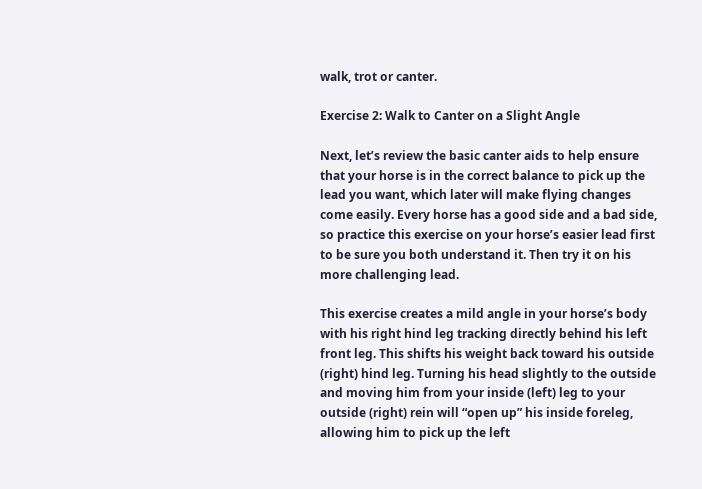walk, trot or canter.

Exercise 2: Walk to Canter on a Slight Angle

Next, let’s review the basic canter aids to help ensure that your horse is in the correct balance to pick up the lead you want, which later will make flying changes come easily. Every horse has a good side and a bad side, so practice this exercise on your horse’s easier lead first to be sure you both understand it. Then try it on his more challenging lead.

This exercise creates a mild angle in your horse’s body with his right hind leg tracking directly behind his left front leg. This shifts his weight back toward his outside (right) hind leg. Turning his head slightly to the outside and moving him from your inside (left) leg to your outside (right) rein will “open up” his inside foreleg, allowing him to pick up the left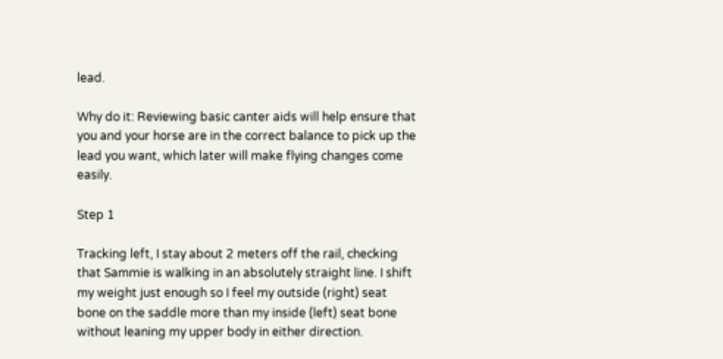lead.

Why do it: Reviewing basic canter aids will help ensure that you and your horse are in the correct balance to pick up the lead you want, which later will make flying changes come easily.

Step 1

Tracking left, I stay about 2 meters off the rail, checking that Sammie is walking in an absolutely straight line. I shift my weight just enough so I feel my outside (right) seat bone on the saddle more than my inside (left) seat bone without leaning my upper body in either direction.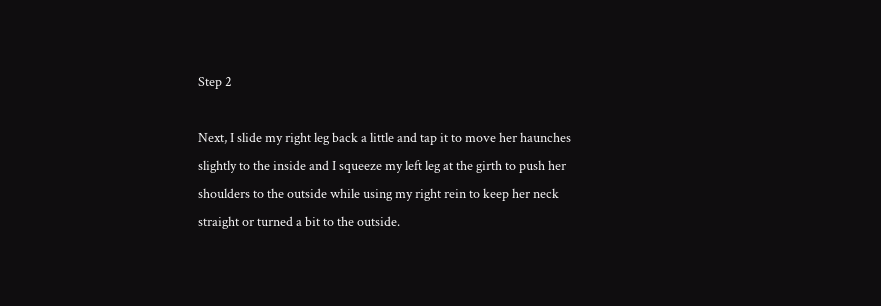Step 2

Next, I slide my right leg back a little and tap it to move her haunches slightly to the inside and I squeeze my left leg at the girth to push her shoulders to the outside while using my right rein to keep her neck straight or turned a bit to the outside.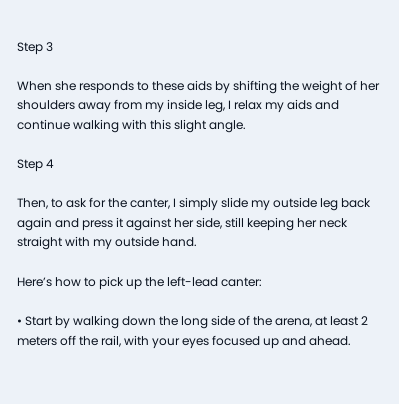Step 3

When she responds to these aids by shifting the weight of her shoulders away from my inside leg, I relax my aids and continue walking with this slight angle.

Step 4

Then, to ask for the canter, I simply slide my outside leg back again and press it against her side, still keeping her neck straight with my outside hand.

Here’s how to pick up the left-lead canter:

• Start by walking down the long side of the arena, at least 2 meters off the rail, with your eyes focused up and ahead.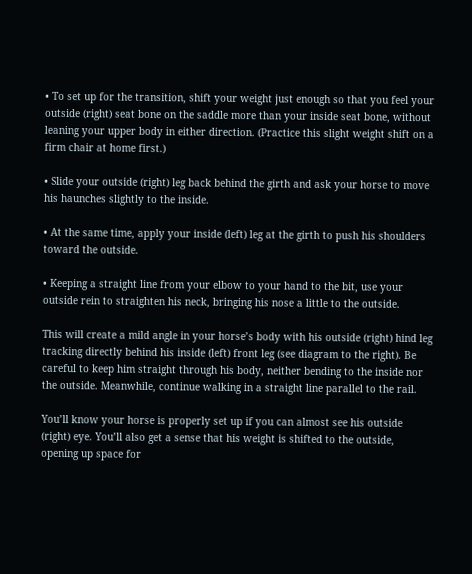• To set up for the transition, shift your weight just enough so that you feel your outside (right) seat bone on the saddle more than your inside seat bone, without leaning your upper body in either direction. (Practice this slight weight shift on a firm chair at home first.)

• Slide your outside (right) leg back behind the girth and ask your horse to move his haunches slightly to the inside.

• At the same time, apply your inside (left) leg at the girth to push his shoulders toward the outside.

• Keeping a straight line from your elbow to your hand to the bit, use your outside rein to straighten his neck, bringing his nose a little to the outside.

This will create a mild angle in your horse’s body with his outside (right) hind leg tracking directly behind his inside (left) front leg (see diagram to the right). Be careful to keep him straight through his body, neither bending to the inside nor the outside. Meanwhile, continue walking in a straight line parallel to the rail.

You’ll know your horse is properly set up if you can almost see his outside (right) eye. You’ll also get a sense that his weight is shifted to the outside, opening up space for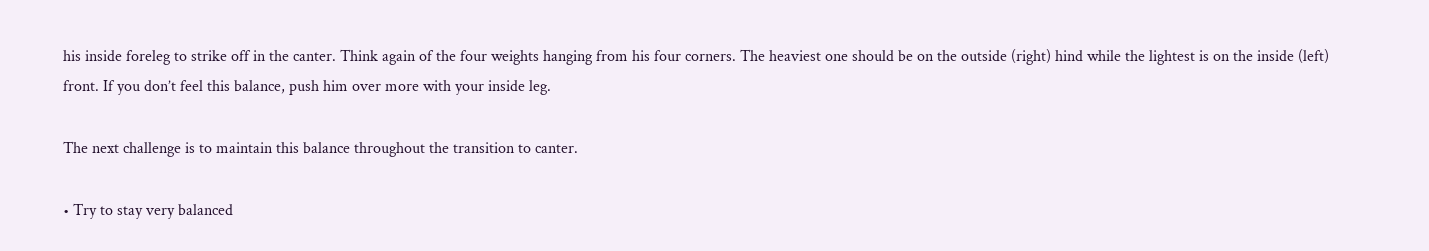his inside foreleg to strike off in the canter. Think again of the four weights hanging from his four corners. The heaviest one should be on the outside (right) hind while the lightest is on the inside (left) front. If you don’t feel this balance, push him over more with your inside leg.

The next challenge is to maintain this balance throughout the transition to canter.

• Try to stay very balanced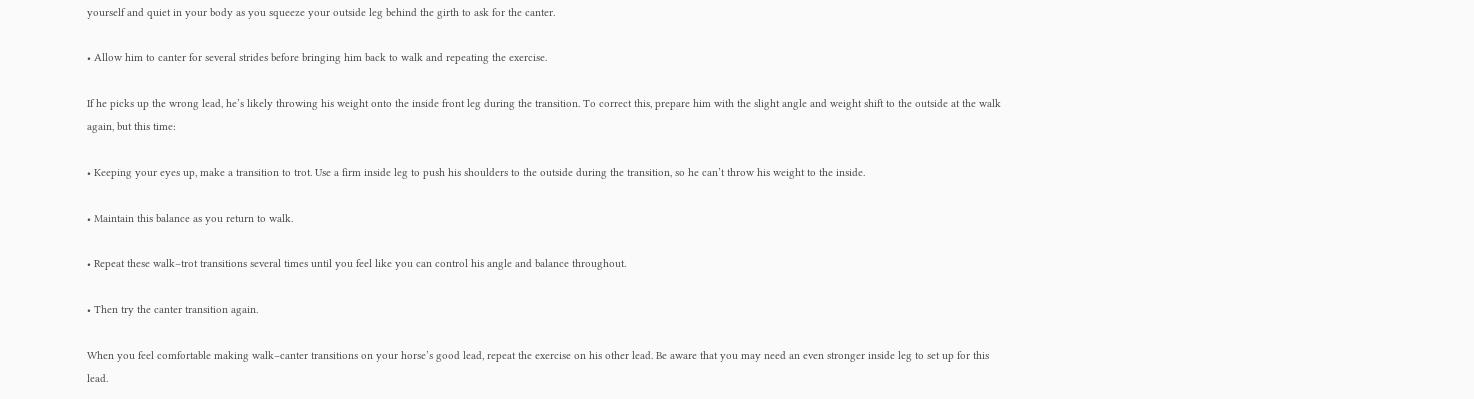yourself and quiet in your body as you squeeze your outside leg behind the girth to ask for the canter.

• Allow him to canter for several strides before bringing him back to walk and repeating the exercise.

If he picks up the wrong lead, he’s likely throwing his weight onto the inside front leg during the transition. To correct this, prepare him with the slight angle and weight shift to the outside at the walk again, but this time:

• Keeping your eyes up, make a transition to trot. Use a firm inside leg to push his shoulders to the outside during the transition, so he can’t throw his weight to the inside.

• Maintain this balance as you return to walk.

• Repeat these walk–trot transitions several times until you feel like you can control his angle and balance throughout.

• Then try the canter transition again.

When you feel comfortable making walk–canter transitions on your horse’s good lead, repeat the exercise on his other lead. Be aware that you may need an even stronger inside leg to set up for this lead.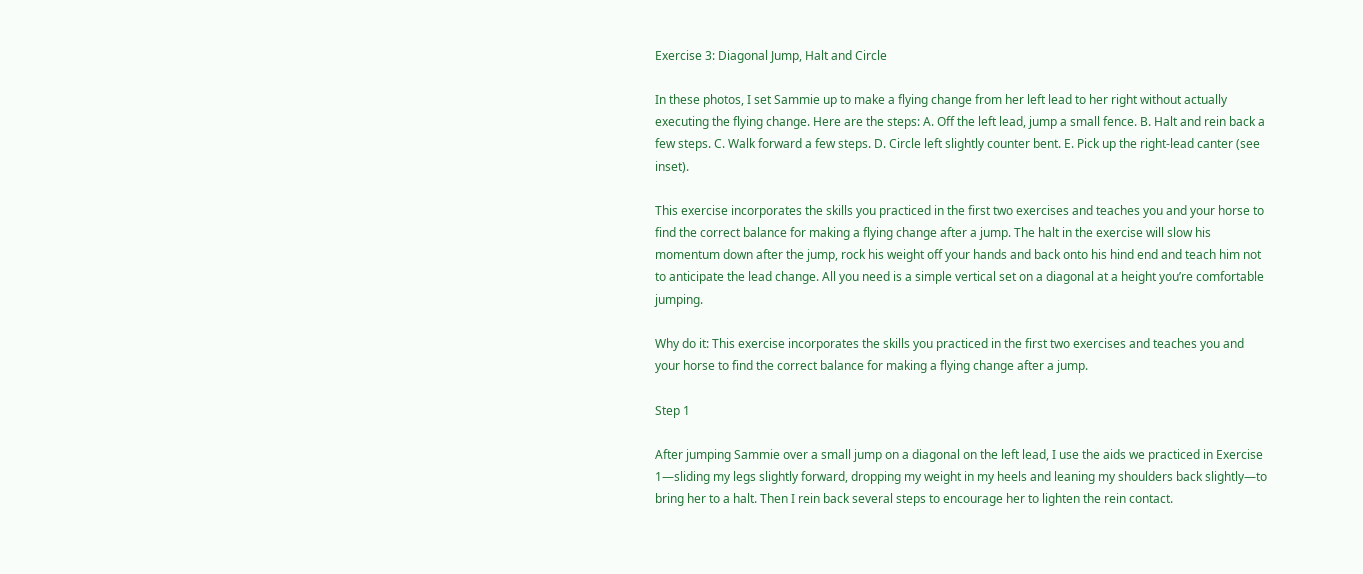Exercise 3: Diagonal Jump, Halt and Circle

In these photos, I set Sammie up to make a flying change from her left lead to her right without actually executing the flying change. Here are the steps: A. Off the left lead, jump a small fence. B. Halt and rein back a few steps. C. Walk forward a few steps. D. Circle left slightly counter bent. E. Pick up the right-lead canter (see inset).

This exercise incorporates the skills you practiced in the first two exercises and teaches you and your horse to find the correct balance for making a flying change after a jump. The halt in the exercise will slow his momentum down after the jump, rock his weight off your hands and back onto his hind end and teach him not to anticipate the lead change. All you need is a simple vertical set on a diagonal at a height you’re comfortable jumping.

Why do it: This exercise incorporates the skills you practiced in the first two exercises and teaches you and your horse to find the correct balance for making a flying change after a jump.

Step 1

After jumping Sammie over a small jump on a diagonal on the left lead, I use the aids we practiced in Exercise 1—sliding my legs slightly forward, dropping my weight in my heels and leaning my shoulders back slightly—to bring her to a halt. Then I rein back several steps to encourage her to lighten the rein contact.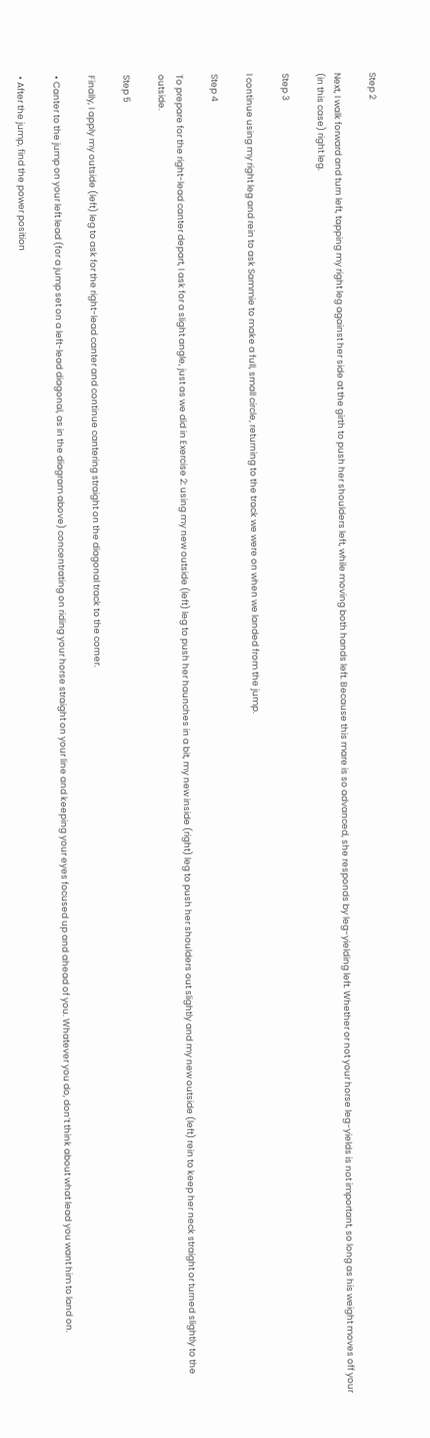Step 2

Next, I walk forward and turn left, tapping my right leg against her side at the girth to push her shoulders left, while moving both hands left. Because this mare is so advanced, she responds by leg-yielding left. Whether or not your horse leg-yields is not important, so long as his weight moves off your (in this case) right leg.

Step 3

I continue using my right leg and rein to ask Sammie to make a full, small circle, returning to the track we were on when we landed from the jump.

Step 4

To prepare for the right-lead canter depart, I ask for a slight angle, just as we did in Exercise 2: using my new outside (left) leg to push her haunches in a bit, my new inside (right) leg to push her shoulders out slightly and my new outside (left) rein to keep her neck straight or turned slightly to the outside.

Step 5

Finally, I apply my outside (left) leg to ask for the right-lead canter and continue cantering straight on the diagonal track to the corner.

• Canter to the jump on your left lead (for a jump set on a left-lead diagonal, as in the diagram above) concentrating on riding your horse straight on your line and keeping your eyes focused up and ahead of you. Whatever you do, don’t think about what lead you want him to land on.

• After the jump, find the power position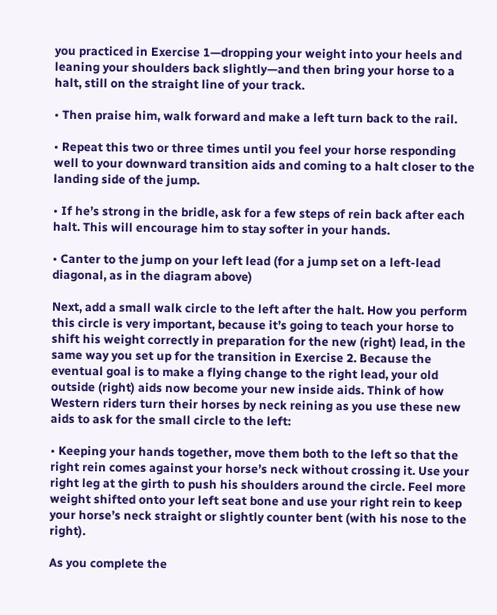you practiced in Exercise 1—dropping your weight into your heels and leaning your shoulders back slightly—and then bring your horse to a halt, still on the straight line of your track.

• Then praise him, walk forward and make a left turn back to the rail.

• Repeat this two or three times until you feel your horse responding well to your downward transition aids and coming to a halt closer to the landing side of the jump.

• If he’s strong in the bridle, ask for a few steps of rein back after each halt. This will encourage him to stay softer in your hands.

• Canter to the jump on your left lead (for a jump set on a left-lead diagonal, as in the diagram above)

Next, add a small walk circle to the left after the halt. How you perform this circle is very important, because it’s going to teach your horse to shift his weight correctly in preparation for the new (right) lead, in the same way you set up for the transition in Exercise 2. Because the eventual goal is to make a flying change to the right lead, your old outside (right) aids now become your new inside aids. Think of how Western riders turn their horses by neck reining as you use these new aids to ask for the small circle to the left:

• Keeping your hands together, move them both to the left so that the right rein comes against your horse’s neck without crossing it. Use your right leg at the girth to push his shoulders around the circle. Feel more weight shifted onto your left seat bone and use your right rein to keep your horse’s neck straight or slightly counter bent (with his nose to the right).

As you complete the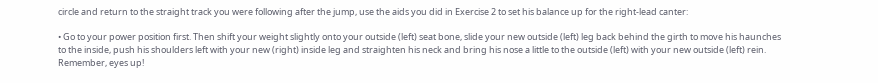circle and return to the straight track you were following after the jump, use the aids you did in Exercise 2 to set his balance up for the right-lead canter:

• Go to your power position first. Then shift your weight slightly onto your outside (left) seat bone, slide your new outside (left) leg back behind the girth to move his haunches to the inside, push his shoulders left with your new (right) inside leg and straighten his neck and bring his nose a little to the outside (left) with your new outside (left) rein. Remember, eyes up!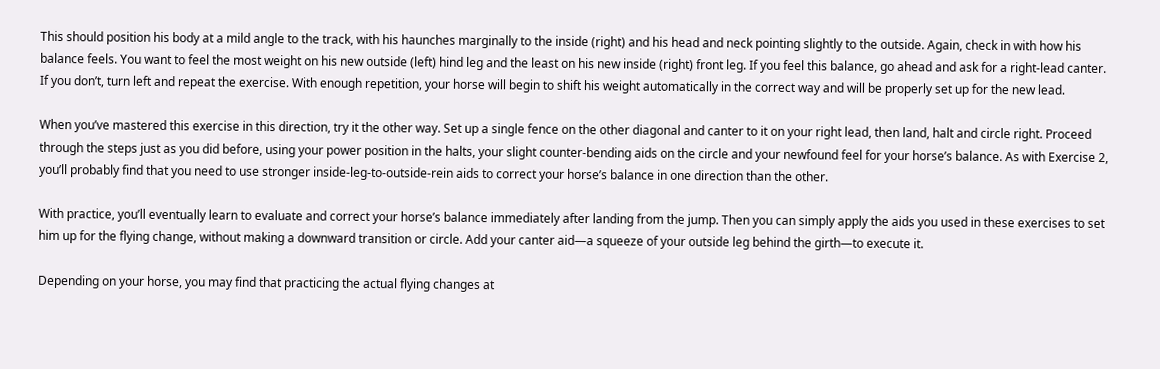This should position his body at a mild angle to the track, with his haunches marginally to the inside (right) and his head and neck pointing slightly to the outside. Again, check in with how his balance feels. You want to feel the most weight on his new outside (left) hind leg and the least on his new inside (right) front leg. If you feel this balance, go ahead and ask for a right-lead canter. If you don’t, turn left and repeat the exercise. With enough repetition, your horse will begin to shift his weight automatically in the correct way and will be properly set up for the new lead.

When you’ve mastered this exercise in this direction, try it the other way. Set up a single fence on the other diagonal and canter to it on your right lead, then land, halt and circle right. Proceed through the steps just as you did before, using your power position in the halts, your slight counter-bending aids on the circle and your newfound feel for your horse’s balance. As with Exercise 2, you’ll probably find that you need to use stronger inside-leg-to-outside-rein aids to correct your horse’s balance in one direction than the other.

With practice, you’ll eventually learn to evaluate and correct your horse’s balance immediately after landing from the jump. Then you can simply apply the aids you used in these exercises to set him up for the flying change, without making a downward transition or circle. Add your canter aid—a squeeze of your outside leg behind the girth—to execute it.

Depending on your horse, you may find that practicing the actual flying changes at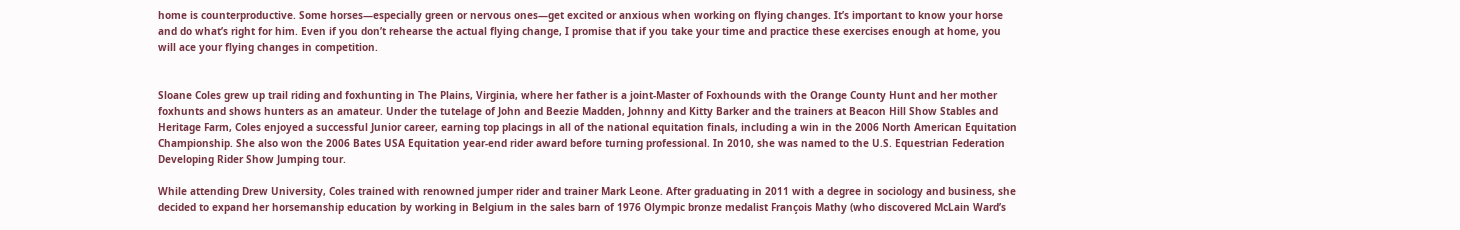home is counterproductive. Some horses—especially green or nervous ones—get excited or anxious when working on flying changes. It’s important to know your horse and do what’s right for him. Even if you don’t rehearse the actual flying change, I promise that if you take your time and practice these exercises enough at home, you will ace your flying changes in competition.


Sloane Coles grew up trail riding and foxhunting in The Plains, Virginia, where her father is a joint-Master of Foxhounds with the Orange County Hunt and her mother foxhunts and shows hunters as an amateur. Under the tutelage of John and Beezie Madden, Johnny and Kitty Barker and the trainers at Beacon Hill Show Stables and Heritage Farm, Coles enjoyed a successful Junior career, earning top placings in all of the national equitation finals, including a win in the 2006 North American Equitation Championship. She also won the 2006 Bates USA Equitation year-end rider award before turning professional. In 2010, she was named to the U.S. Equestrian Federation Developing Rider Show Jumping tour.

While attending Drew University, Coles trained with renowned jumper rider and trainer Mark Leone. After graduating in 2011 with a degree in sociology and business, she decided to expand her horsemanship education by working in Belgium in the sales barn of 1976 Olympic bronze medalist François Mathy (who discovered McLain Ward’s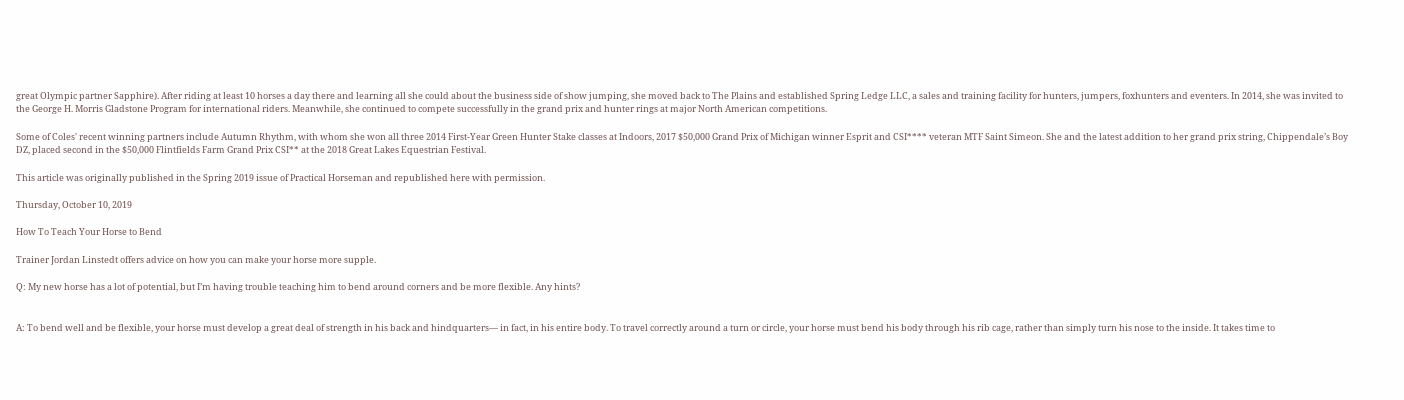great Olympic partner Sapphire). After riding at least 10 horses a day there and learning all she could about the business side of show jumping, she moved back to The Plains and established Spring Ledge LLC, a sales and training facility for hunters, jumpers, foxhunters and eventers. In 2014, she was invited to the George H. Morris Gladstone Program for international riders. Meanwhile, she continued to compete successfully in the grand prix and hunter rings at major North American competitions.

Some of Coles' recent winning partners include Autumn Rhythm, with whom she won all three 2014 First-Year Green Hunter Stake classes at Indoors, 2017 $50,000 Grand Prix of Michigan winner Esprit and CSI**** veteran MTF Saint Simeon. She and the latest addition to her grand prix string, Chippendale’s Boy DZ, placed second in the $50,000 Flintfields Farm Grand Prix CSI** at the 2018 Great Lakes Equestrian Festival.

This article was originally published in the Spring 2019 issue of Practical Horseman and republished here with permission.

Thursday, October 10, 2019

How To Teach Your Horse to Bend

Trainer Jordan Linstedt offers advice on how you can make your horse more supple.

Q: My new horse has a lot of potential, but I’m having trouble teaching him to bend around corners and be more flexible. Any hints?


A: To bend well and be flexible, your horse must develop a great deal of strength in his back and hindquarters— in fact, in his entire body. To travel correctly around a turn or circle, your horse must bend his body through his rib cage, rather than simply turn his nose to the inside. It takes time to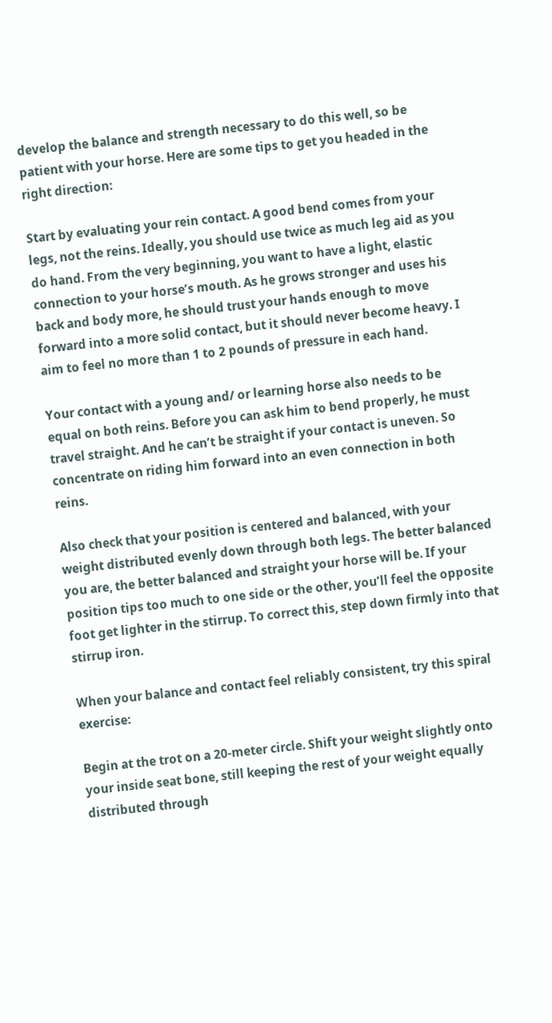develop the balance and strength necessary to do this well, so be patient with your horse. Here are some tips to get you headed in the right direction:

Start by evaluating your rein contact. A good bend comes from your legs, not the reins. Ideally, you should use twice as much leg aid as you do hand. From the very beginning, you want to have a light, elastic connection to your horse’s mouth. As he grows stronger and uses his back and body more, he should trust your hands enough to move forward into a more solid contact, but it should never become heavy. I aim to feel no more than 1 to 2 pounds of pressure in each hand.

Your contact with a young and/ or learning horse also needs to be equal on both reins. Before you can ask him to bend properly, he must travel straight. And he can’t be straight if your contact is uneven. So concentrate on riding him forward into an even connection in both reins.

Also check that your position is centered and balanced, with your weight distributed evenly down through both legs. The better balanced you are, the better balanced and straight your horse will be. If your position tips too much to one side or the other, you’ll feel the opposite foot get lighter in the stirrup. To correct this, step down firmly into that stirrup iron.

When your balance and contact feel reliably consistent, try this spiral exercise:

Begin at the trot on a 20-meter circle. Shift your weight slightly onto your inside seat bone, still keeping the rest of your weight equally distributed through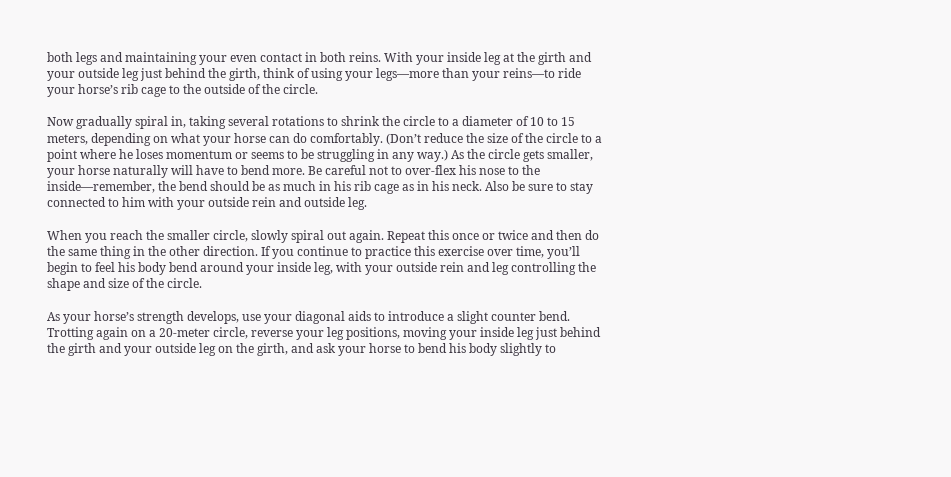both legs and maintaining your even contact in both reins. With your inside leg at the girth and your outside leg just behind the girth, think of using your legs—more than your reins—to ride your horse’s rib cage to the outside of the circle.

Now gradually spiral in, taking several rotations to shrink the circle to a diameter of 10 to 15 meters, depending on what your horse can do comfortably. (Don’t reduce the size of the circle to a point where he loses momentum or seems to be struggling in any way.) As the circle gets smaller, your horse naturally will have to bend more. Be careful not to over-flex his nose to the inside—remember, the bend should be as much in his rib cage as in his neck. Also be sure to stay connected to him with your outside rein and outside leg.

When you reach the smaller circle, slowly spiral out again. Repeat this once or twice and then do the same thing in the other direction. If you continue to practice this exercise over time, you’ll begin to feel his body bend around your inside leg, with your outside rein and leg controlling the shape and size of the circle.

As your horse’s strength develops, use your diagonal aids to introduce a slight counter bend. Trotting again on a 20-meter circle, reverse your leg positions, moving your inside leg just behind the girth and your outside leg on the girth, and ask your horse to bend his body slightly to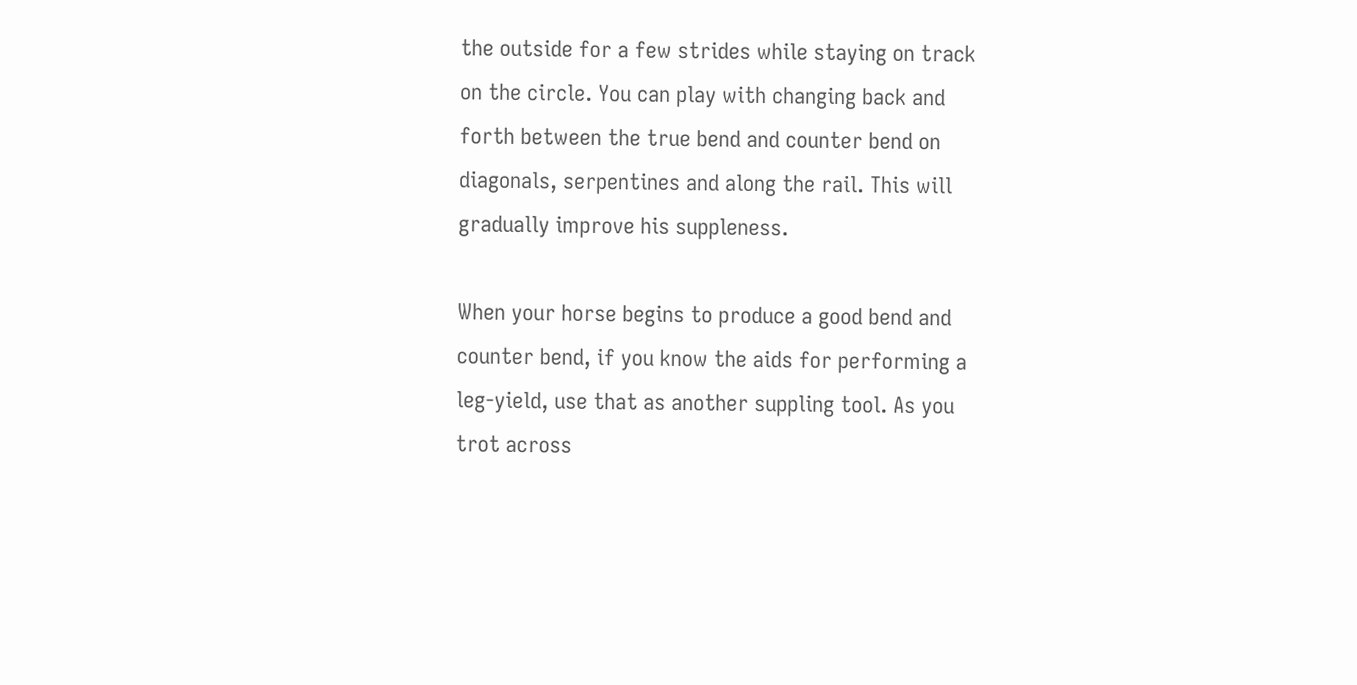the outside for a few strides while staying on track on the circle. You can play with changing back and forth between the true bend and counter bend on diagonals, serpentines and along the rail. This will gradually improve his suppleness.

When your horse begins to produce a good bend and counter bend, if you know the aids for performing a leg-yield, use that as another suppling tool. As you trot across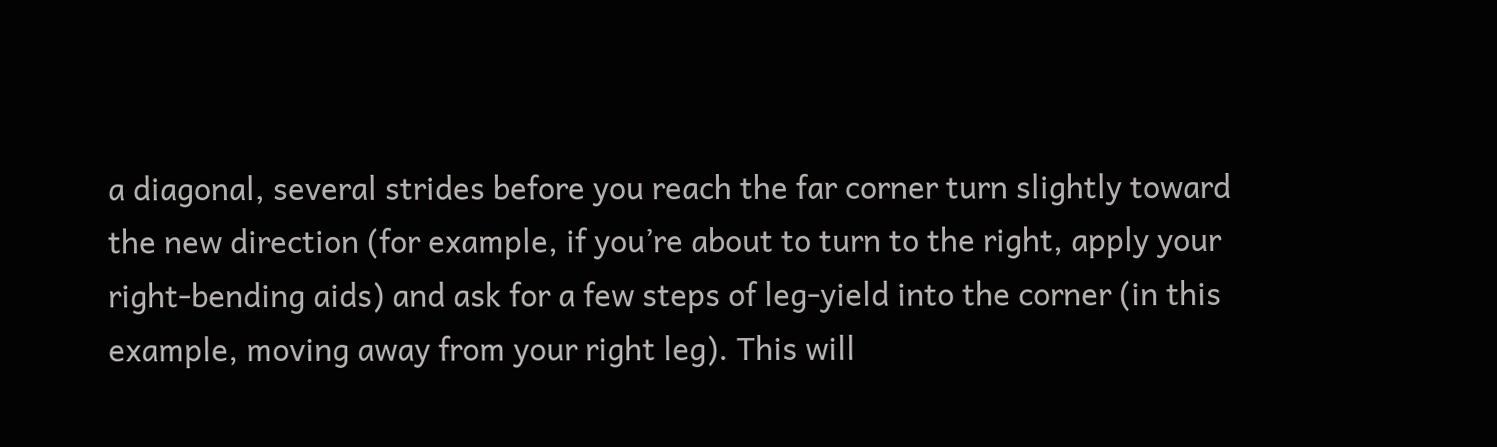a diagonal, several strides before you reach the far corner turn slightly toward the new direction (for example, if you’re about to turn to the right, apply your right-bending aids) and ask for a few steps of leg-yield into the corner (in this example, moving away from your right leg). This will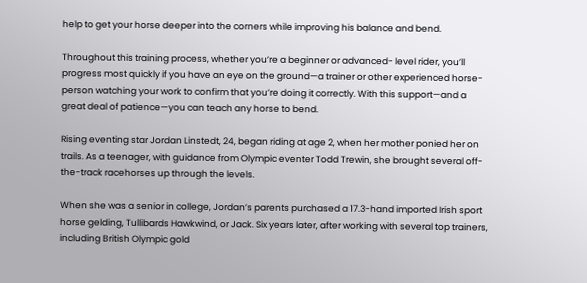help to get your horse deeper into the corners while improving his balance and bend.

Throughout this training process, whether you’re a beginner or advanced- level rider, you’ll progress most quickly if you have an eye on the ground—a trainer or other experienced horse-person watching your work to confirm that you’re doing it correctly. With this support—and a great deal of patience—you can teach any horse to bend.

Rising eventing star Jordan Linstedt, 24, began riding at age 2, when her mother ponied her on trails. As a teenager, with guidance from Olympic eventer Todd Trewin, she brought several off-the-track racehorses up through the levels.

When she was a senior in college, Jordan’s parents purchased a 17.3-hand imported Irish sport horse gelding, Tullibards Hawkwind, or Jack. Six years later, after working with several top trainers, including British Olympic gold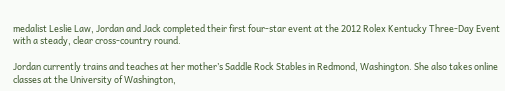medalist Leslie Law, Jordan and Jack completed their first four-star event at the 2012 Rolex Kentucky Three-Day Event with a steady, clear cross-country round.

Jordan currently trains and teaches at her mother’s Saddle Rock Stables in Redmond, Washington. She also takes online classes at the University of Washington,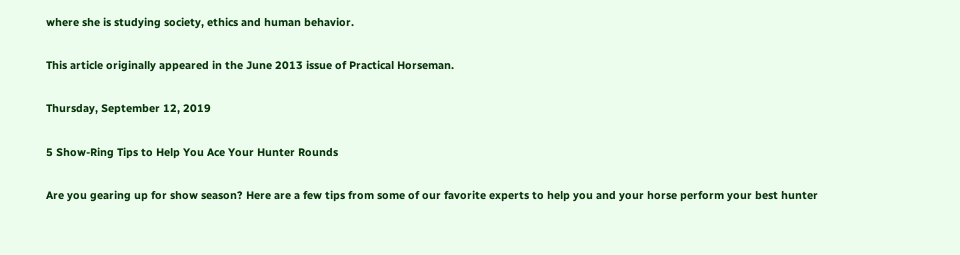where she is studying society, ethics and human behavior.

This article originally appeared in the June 2013 issue of Practical Horseman.

Thursday, September 12, 2019

5 Show-Ring Tips to Help You Ace Your Hunter Rounds

Are you gearing up for show season? Here are a few tips from some of our favorite experts to help you and your horse perform your best hunter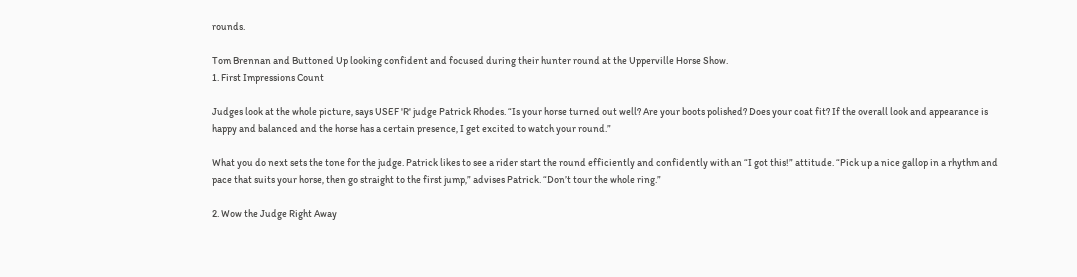rounds.

Tom Brennan and Buttoned Up looking confident and focused during their hunter round at the Upperville Horse Show.
1. First Impressions Count

Judges look at the whole picture, says USEF 'R' judge Patrick Rhodes. “Is your horse turned out well? Are your boots polished? Does your coat fit? If the overall look and appearance is happy and balanced and the horse has a certain presence, I get excited to watch your round.”

What you do next sets the tone for the judge. Patrick likes to see a rider start the round efficiently and confidently with an “I got this!” attitude. “Pick up a nice gallop in a rhythm and pace that suits your horse, then go straight to the first jump,” advises Patrick. “Don’t tour the whole ring.”

2. Wow the Judge Right Away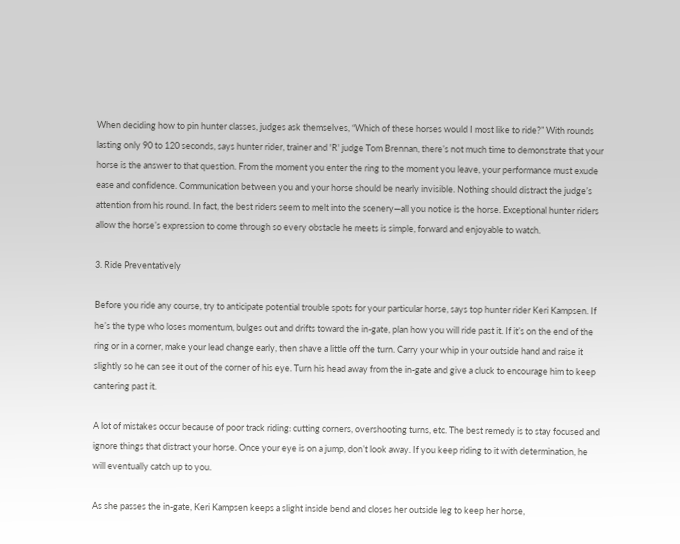When deciding how to pin hunter classes, judges ask themselves, “Which of these horses would I most like to ride?” With rounds lasting only 90 to 120 seconds, says hunter rider, trainer and 'R' judge Tom Brennan, there’s not much time to demonstrate that your horse is the answer to that question. From the moment you enter the ring to the moment you leave, your performance must exude ease and confidence. Communication between you and your horse should be nearly invisible. Nothing should distract the judge’s attention from his round. In fact, the best riders seem to melt into the scenery—all you notice is the horse. Exceptional hunter riders allow the horse’s expression to come through so every obstacle he meets is simple, forward and enjoyable to watch.

3. Ride Preventatively

Before you ride any course, try to anticipate potential trouble spots for your particular horse, says top hunter rider Keri Kampsen. If he’s the type who loses momentum, bulges out and drifts toward the in-gate, plan how you will ride past it. If it’s on the end of the ring or in a corner, make your lead change early, then shave a little off the turn. Carry your whip in your outside hand and raise it slightly so he can see it out of the corner of his eye. Turn his head away from the in-gate and give a cluck to encourage him to keep cantering past it.

A lot of mistakes occur because of poor track riding: cutting corners, overshooting turns, etc. The best remedy is to stay focused and ignore things that distract your horse. Once your eye is on a jump, don’t look away. If you keep riding to it with determination, he will eventually catch up to you.

As she passes the in-gate, Keri Kampsen keeps a slight inside bend and closes her outside leg to keep her horse,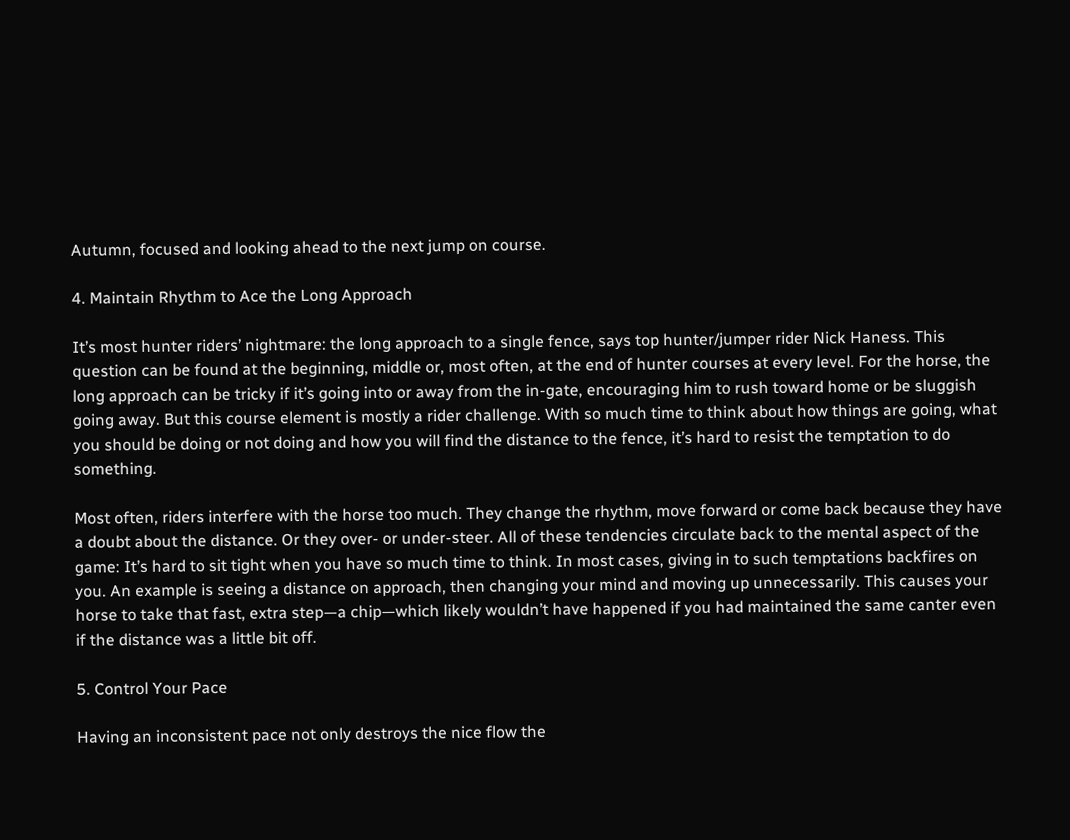Autumn, focused and looking ahead to the next jump on course.

4. Maintain Rhythm to Ace the Long Approach

It’s most hunter riders’ nightmare: the long approach to a single fence, says top hunter/jumper rider Nick Haness. This question can be found at the beginning, middle or, most often, at the end of hunter courses at every level. For the horse, the long approach can be tricky if it’s going into or away from the in-gate, encouraging him to rush toward home or be sluggish going away. But this course element is mostly a rider challenge. With so much time to think about how things are going, what you should be doing or not doing and how you will find the distance to the fence, it’s hard to resist the temptation to do something.

Most often, riders interfere with the horse too much. They change the rhythm, move forward or come back because they have a doubt about the distance. Or they over- or under-steer. All of these tendencies circulate back to the mental aspect of the game: It’s hard to sit tight when you have so much time to think. In most cases, giving in to such temptations backfires on you. An example is seeing a distance on approach, then changing your mind and moving up unnecessarily. This causes your horse to take that fast, extra step—a chip—which likely wouldn’t have happened if you had maintained the same canter even if the distance was a little bit off.

5. Control Your Pace

Having an inconsistent pace not only destroys the nice flow the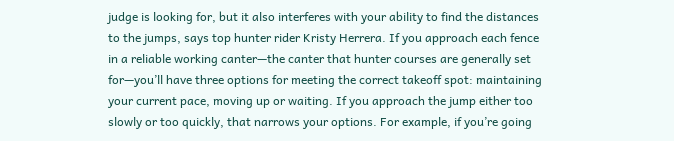judge is looking for, but it also interferes with your ability to find the distances to the jumps, says top hunter rider Kristy Herrera. If you approach each fence in a reliable working canter—the canter that hunter courses are generally set for—you’ll have three options for meeting the correct takeoff spot: maintaining your current pace, moving up or waiting. If you approach the jump either too slowly or too quickly, that narrows your options. For example, if you’re going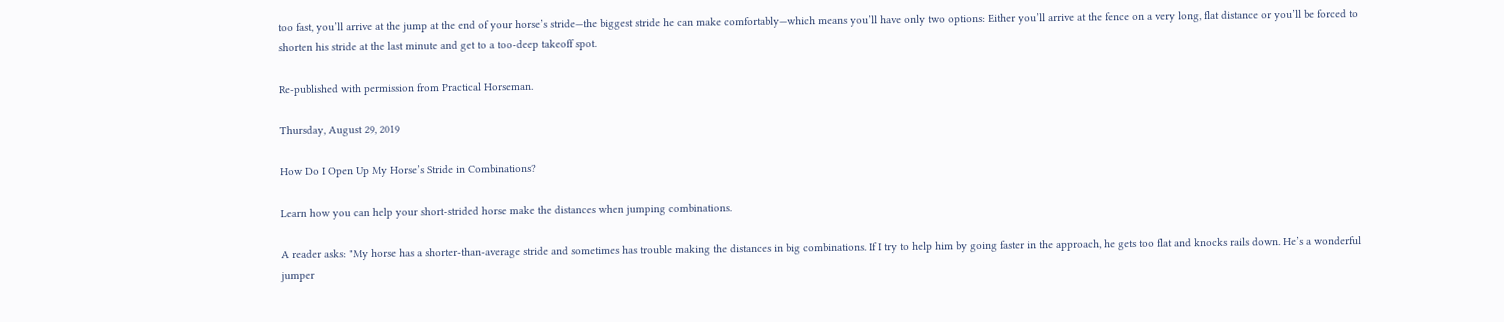too fast, you’ll arrive at the jump at the end of your horse’s stride—the biggest stride he can make comfortably—which means you’ll have only two options: Either you’ll arrive at the fence on a very long, flat distance or you’ll be forced to shorten his stride at the last minute and get to a too-deep takeoff spot.

Re-published with permission from Practical Horseman.

Thursday, August 29, 2019

How Do I Open Up My Horse’s Stride in Combinations?

Learn how you can help your short-strided horse make the distances when jumping combinations.

A reader asks: "My horse has a shorter-than-average stride and sometimes has trouble making the distances in big combinations. If I try to help him by going faster in the approach, he gets too flat and knocks rails down. He’s a wonderful jumper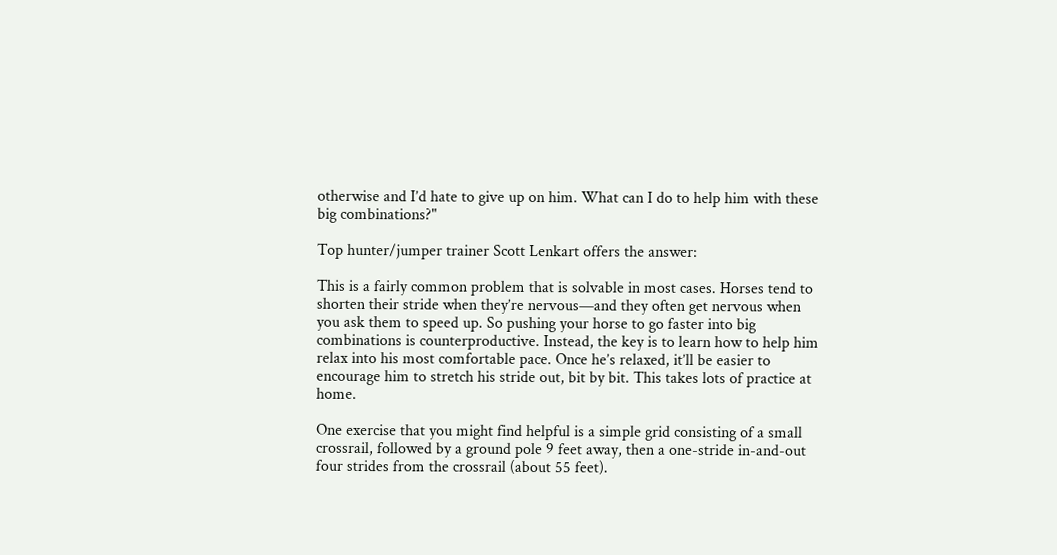otherwise and I’d hate to give up on him. What can I do to help him with these big combinations?"

Top hunter/jumper trainer Scott Lenkart offers the answer:

This is a fairly common problem that is solvable in most cases. Horses tend to shorten their stride when they’re nervous—and they often get nervous when you ask them to speed up. So pushing your horse to go faster into big combinations is counterproductive. Instead, the key is to learn how to help him relax into his most comfortable pace. Once he’s relaxed, it’ll be easier to encourage him to stretch his stride out, bit by bit. This takes lots of practice at home.

One exercise that you might find helpful is a simple grid consisting of a small crossrail, followed by a ground pole 9 feet away, then a one-stride in-and-out four strides from the crossrail (about 55 feet).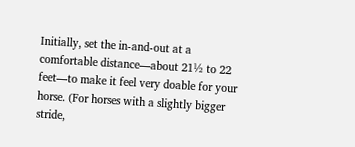Initially, set the in-and-out at a comfortable distance—about 21½ to 22 feet—to make it feel very doable for your horse. (For horses with a slightly bigger stride,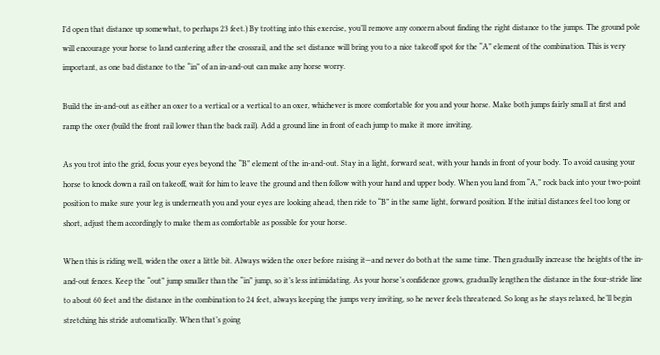I’d open that distance up somewhat, to perhaps 23 feet.) By trotting into this exercise, you’ll remove any concern about finding the right distance to the jumps. The ground pole will encourage your horse to land cantering after the crossrail, and the set distance will bring you to a nice takeoff spot for the “A” element of the combination. This is very important, as one bad distance to the “in” of an in-and-out can make any horse worry.

Build the in-and-out as either an oxer to a vertical or a vertical to an oxer, whichever is more comfortable for you and your horse. Make both jumps fairly small at first and ramp the oxer (build the front rail lower than the back rail). Add a ground line in front of each jump to make it more inviting.

As you trot into the grid, focus your eyes beyond the “B” element of the in-and-out. Stay in a light, forward seat, with your hands in front of your body. To avoid causing your horse to knock down a rail on takeoff, wait for him to leave the ground and then follow with your hand and upper body. When you land from “A,” rock back into your two-point position to make sure your leg is underneath you and your eyes are looking ahead, then ride to “B” in the same light, forward position. If the initial distances feel too long or short, adjust them accordingly to make them as comfortable as possible for your horse.

When this is riding well, widen the oxer a little bit. Always widen the oxer before raising it—and never do both at the same time. Then gradually increase the heights of the in-and-out fences. Keep the “out” jump smaller than the “in” jump, so it’s less intimidating. As your horse’s confidence grows, gradually lengthen the distance in the four-stride line to about 60 feet and the distance in the combination to 24 feet, always keeping the jumps very inviting, so he never feels threatened. So long as he stays relaxed, he’ll begin stretching his stride automatically. When that’s going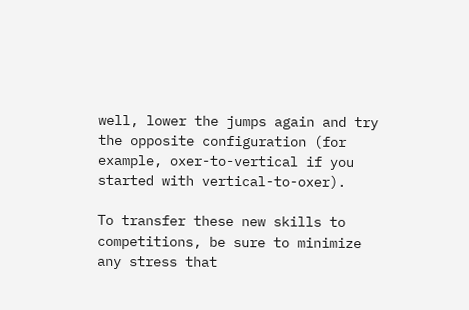well, lower the jumps again and try the opposite configuration (for example, oxer-to-vertical if you started with vertical-to-oxer).

To transfer these new skills to competitions, be sure to minimize any stress that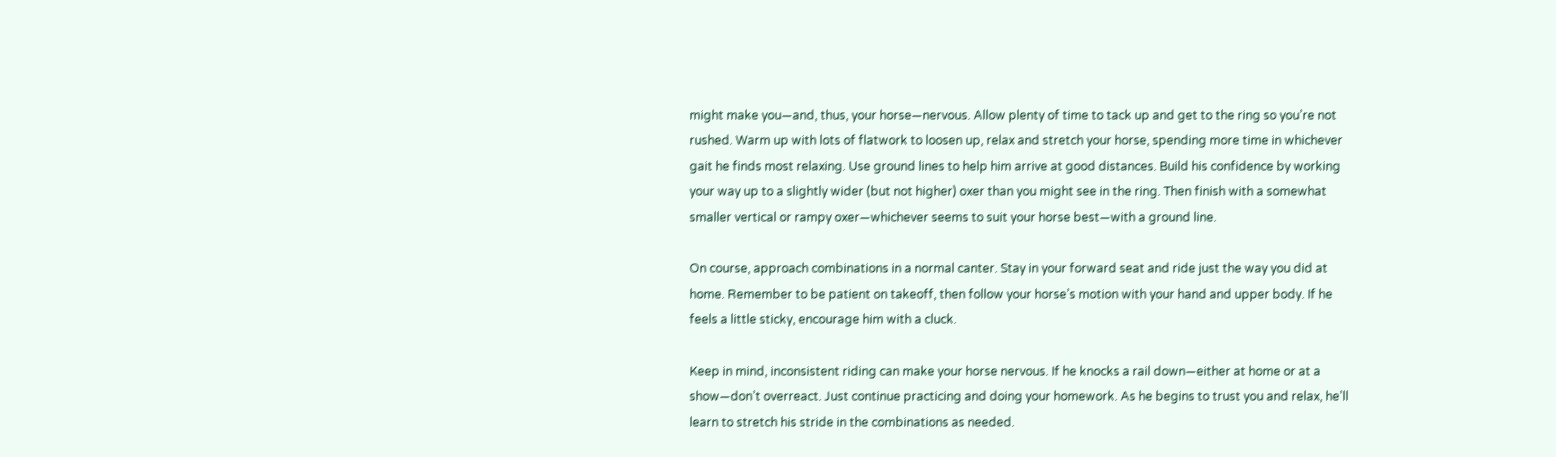might make you—and, thus, your horse—nervous. Allow plenty of time to tack up and get to the ring so you’re not rushed. Warm up with lots of flatwork to loosen up, relax and stretch your horse, spending more time in whichever gait he finds most relaxing. Use ground lines to help him arrive at good distances. Build his confidence by working your way up to a slightly wider (but not higher) oxer than you might see in the ring. Then finish with a somewhat smaller vertical or rampy oxer—whichever seems to suit your horse best—with a ground line.

On course, approach combinations in a normal canter. Stay in your forward seat and ride just the way you did at home. Remember to be patient on takeoff, then follow your horse’s motion with your hand and upper body. If he feels a little sticky, encourage him with a cluck.

Keep in mind, inconsistent riding can make your horse nervous. If he knocks a rail down—either at home or at a show—don’t overreact. Just continue practicing and doing your homework. As he begins to trust you and relax, he’ll learn to stretch his stride in the combinations as needed.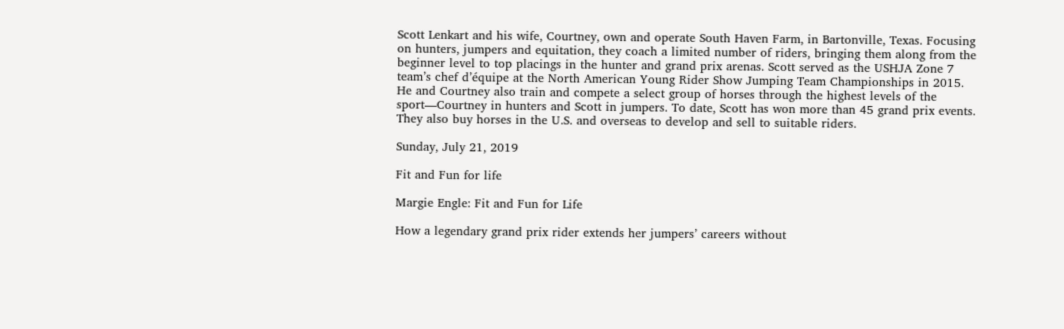Scott Lenkart and his wife, Courtney, own and operate South Haven Farm, in Bartonville, Texas. Focusing on hunters, jumpers and equitation, they coach a limited number of riders, bringing them along from the beginner level to top placings in the hunter and grand prix arenas. Scott served as the USHJA Zone 7 team’s chef d’équipe at the North American Young Rider Show Jumping Team Championships in 2015. He and Courtney also train and compete a select group of horses through the highest levels of the sport—Courtney in hunters and Scott in jumpers. To date, Scott has won more than 45 grand prix events. They also buy horses in the U.S. and overseas to develop and sell to suitable riders.

Sunday, July 21, 2019

Fit and Fun for life

Margie Engle: Fit and Fun for Life

How a legendary grand prix rider extends her jumpers’ careers without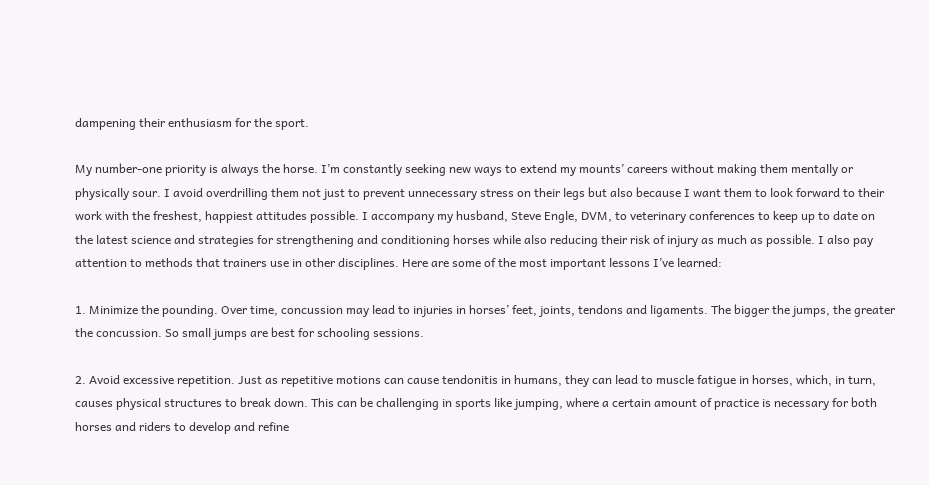dampening their enthusiasm for the sport.

My number-one priority is always the horse. I’m constantly seeking new ways to extend my mounts’ careers without making them mentally or physically sour. I avoid overdrilling them not just to prevent unnecessary stress on their legs but also because I want them to look forward to their work with the freshest, happiest attitudes possible. I accompany my husband, Steve Engle, DVM, to veterinary conferences to keep up to date on the latest science and strategies for strengthening and conditioning horses while also reducing their risk of injury as much as possible. I also pay attention to methods that trainers use in other disciplines. Here are some of the most important lessons I’ve learned:

1. Minimize the pounding. Over time, concussion may lead to injuries in horses’ feet, joints, tendons and ligaments. The bigger the jumps, the greater the concussion. So small jumps are best for schooling sessions.

2. Avoid excessive repetition. Just as repetitive motions can cause tendonitis in humans, they can lead to muscle fatigue in horses, which, in turn, causes physical structures to break down. This can be challenging in sports like jumping, where a certain amount of practice is necessary for both horses and riders to develop and refine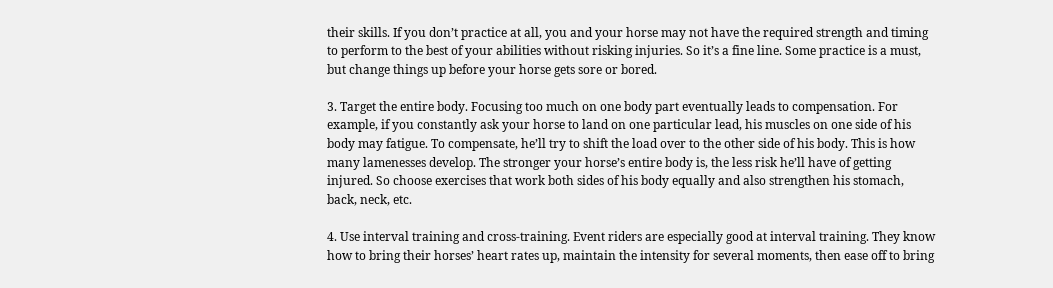their skills. If you don’t practice at all, you and your horse may not have the required strength and timing to perform to the best of your abilities without risking injuries. So it’s a fine line. Some practice is a must, but change things up before your horse gets sore or bored.

3. Target the entire body. Focusing too much on one body part eventually leads to compensation. For example, if you constantly ask your horse to land on one particular lead, his muscles on one side of his body may fatigue. To compensate, he’ll try to shift the load over to the other side of his body. This is how many lamenesses develop. The stronger your horse’s entire body is, the less risk he’ll have of getting injured. So choose exercises that work both sides of his body equally and also strengthen his stomach, back, neck, etc.

4. Use interval training and cross-training. Event riders are especially good at interval training. They know how to bring their horses’ heart rates up, maintain the intensity for several moments, then ease off to bring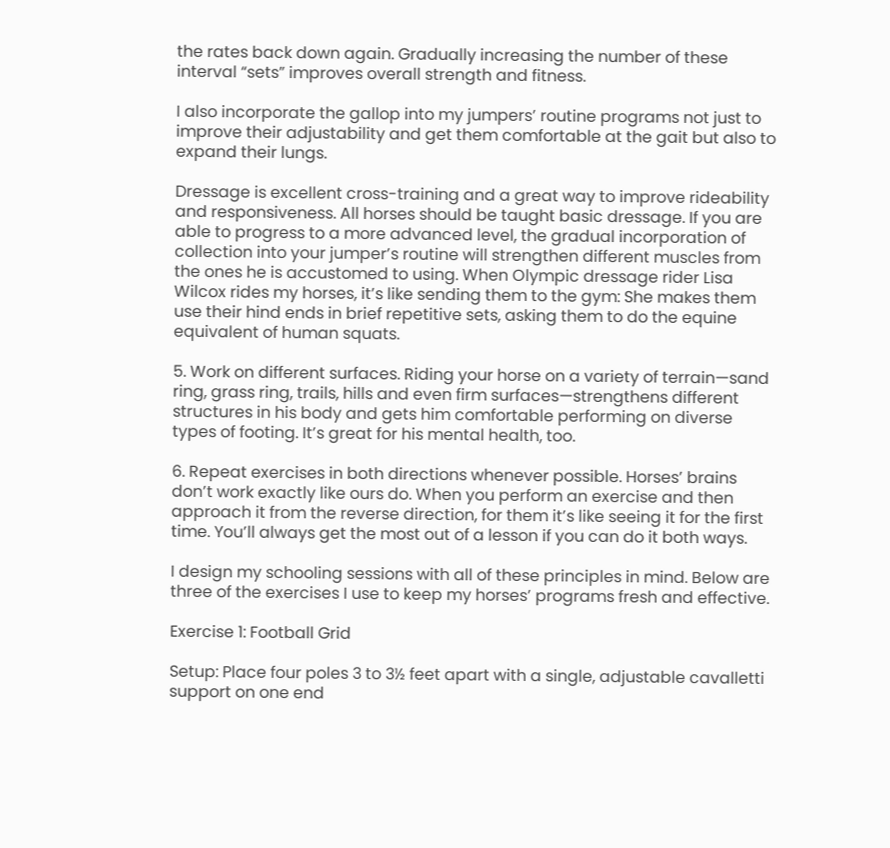the rates back down again. Gradually increasing the number of these interval “sets” improves overall strength and fitness.

I also incorporate the gallop into my jumpers’ routine programs not just to improve their adjustability and get them comfortable at the gait but also to expand their lungs.

Dressage is excellent cross-training and a great way to improve rideability and responsiveness. All horses should be taught basic dressage. If you are able to progress to a more advanced level, the gradual incorporation of collection into your jumper’s routine will strengthen different muscles from the ones he is accustomed to using. When Olympic dressage rider Lisa Wilcox rides my horses, it’s like sending them to the gym: She makes them use their hind ends in brief repetitive sets, asking them to do the equine equivalent of human squats.

5. Work on different surfaces. Riding your horse on a variety of terrain—sand ring, grass ring, trails, hills and even firm surfaces—strengthens different structures in his body and gets him comfortable performing on diverse types of footing. It’s great for his mental health, too.

6. Repeat exercises in both directions whenever possible. Horses’ brains don’t work exactly like ours do. When you perform an exercise and then approach it from the reverse direction, for them it’s like seeing it for the first time. You’ll always get the most out of a lesson if you can do it both ways.

I design my schooling sessions with all of these principles in mind. Below are three of the exercises I use to keep my horses’ programs fresh and effective.

Exercise 1: Football Grid

Setup: Place four poles 3 to 3½ feet apart with a single, adjustable cavalletti support on one end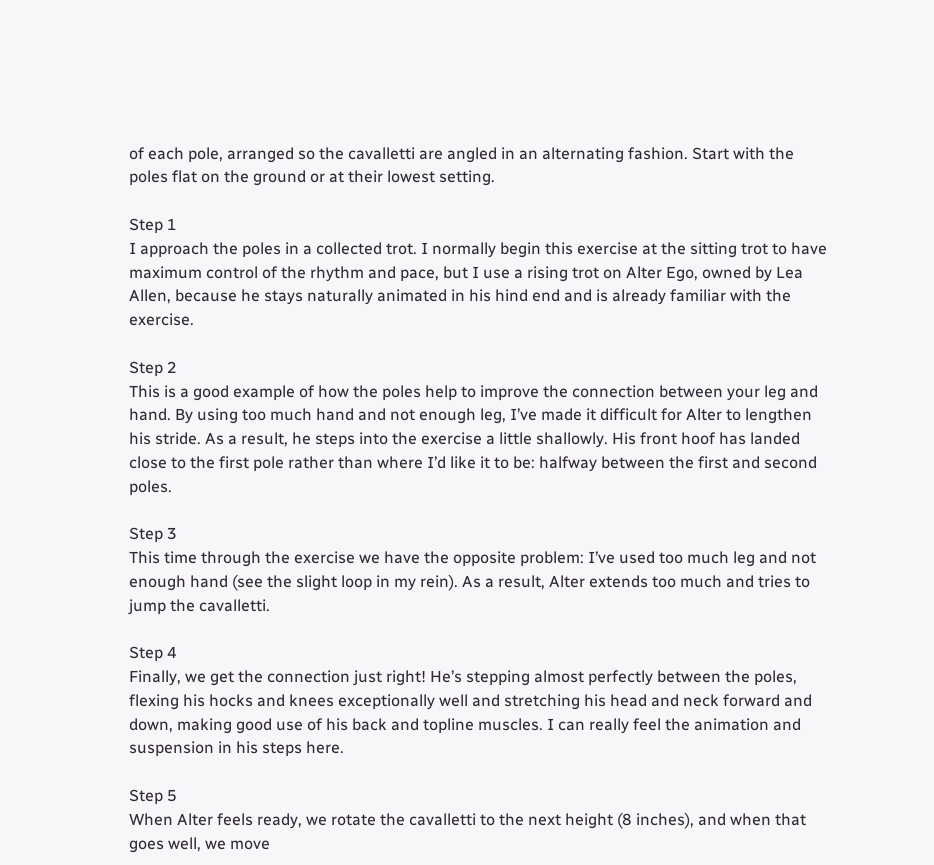of each pole, arranged so the cavalletti are angled in an alternating fashion. Start with the poles flat on the ground or at their lowest setting.

Step 1
I approach the poles in a collected trot. I normally begin this exercise at the sitting trot to have maximum control of the rhythm and pace, but I use a rising trot on Alter Ego, owned by Lea Allen, because he stays naturally animated in his hind end and is already familiar with the exercise.

Step 2
This is a good example of how the poles help to improve the connection between your leg and hand. By using too much hand and not enough leg, I’ve made it difficult for Alter to lengthen his stride. As a result, he steps into the exercise a little shallowly. His front hoof has landed close to the first pole rather than where I’d like it to be: halfway between the first and second poles.

Step 3
This time through the exercise we have the opposite problem: I’ve used too much leg and not enough hand (see the slight loop in my rein). As a result, Alter extends too much and tries to jump the cavalletti.

Step 4
Finally, we get the connection just right! He’s stepping almost perfectly between the poles, flexing his hocks and knees exceptionally well and stretching his head and neck forward and down, making good use of his back and topline muscles. I can really feel the animation and suspension in his steps here.

Step 5
When Alter feels ready, we rotate the cavalletti to the next height (8 inches), and when that goes well, we move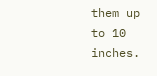them up to 10 inches.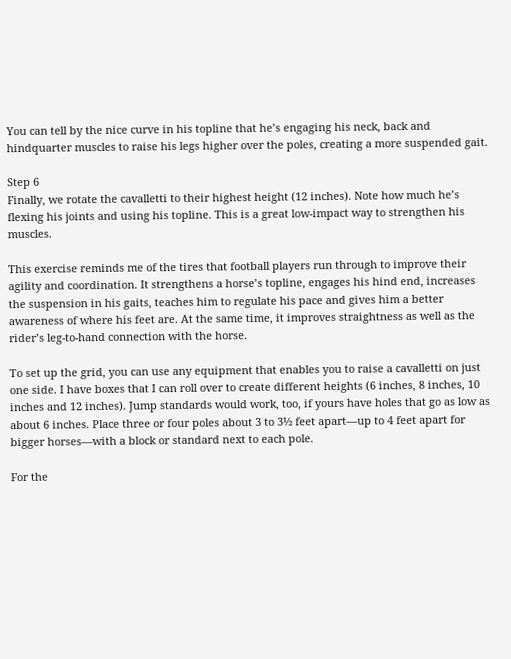You can tell by the nice curve in his topline that he’s engaging his neck, back and hindquarter muscles to raise his legs higher over the poles, creating a more suspended gait.

Step 6
Finally, we rotate the cavalletti to their highest height (12 inches). Note how much he’s flexing his joints and using his topline. This is a great low-impact way to strengthen his muscles.

This exercise reminds me of the tires that football players run through to improve their agility and coordination. It strengthens a horse’s topline, engages his hind end, increases the suspension in his gaits, teaches him to regulate his pace and gives him a better awareness of where his feet are. At the same time, it improves straightness as well as the rider’s leg-to-hand connection with the horse.

To set up the grid, you can use any equipment that enables you to raise a cavalletti on just one side. I have boxes that I can roll over to create different heights (6 inches, 8 inches, 10 inches and 12 inches). Jump standards would work, too, if yours have holes that go as low as about 6 inches. Place three or four poles about 3 to 3½ feet apart—up to 4 feet apart for bigger horses—with a block or standard next to each pole.

For the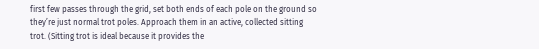first few passes through the grid, set both ends of each pole on the ground so they’re just normal trot poles. Approach them in an active, collected sitting trot. (Sitting trot is ideal because it provides the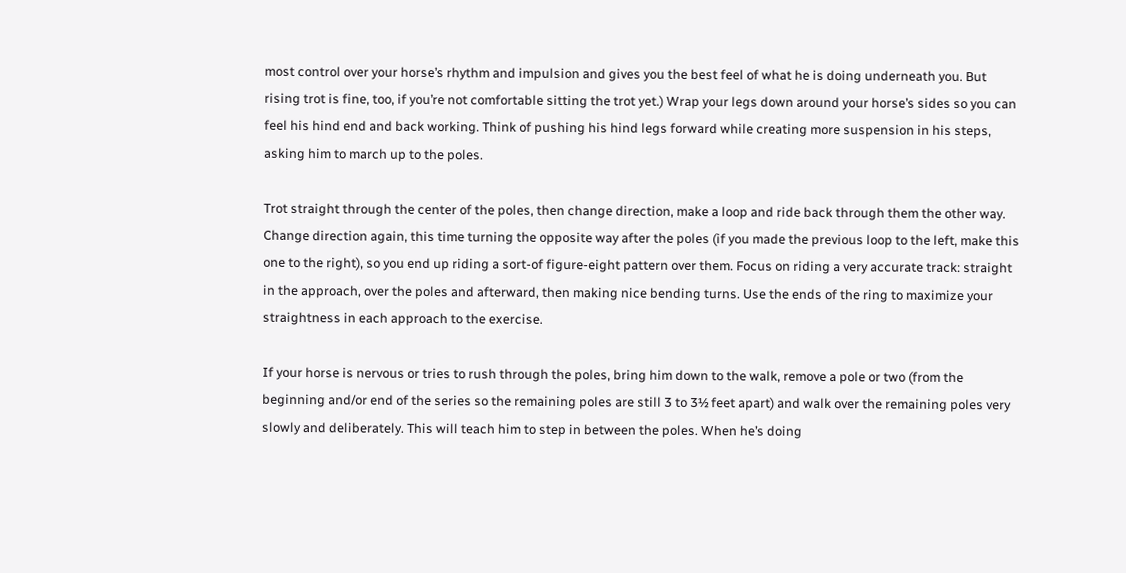most control over your horse’s rhythm and impulsion and gives you the best feel of what he is doing underneath you. But rising trot is fine, too, if you’re not comfortable sitting the trot yet.) Wrap your legs down around your horse’s sides so you can feel his hind end and back working. Think of pushing his hind legs forward while creating more suspension in his steps, asking him to march up to the poles.

Trot straight through the center of the poles, then change direction, make a loop and ride back through them the other way. Change direction again, this time turning the opposite way after the poles (if you made the previous loop to the left, make this one to the right), so you end up riding a sort-of figure-eight pattern over them. Focus on riding a very accurate track: straight in the approach, over the poles and afterward, then making nice bending turns. Use the ends of the ring to maximize your straightness in each approach to the exercise.

If your horse is nervous or tries to rush through the poles, bring him down to the walk, remove a pole or two (from the beginning and/or end of the series so the remaining poles are still 3 to 3½ feet apart) and walk over the remaining poles very slowly and deliberately. This will teach him to step in between the poles. When he’s doing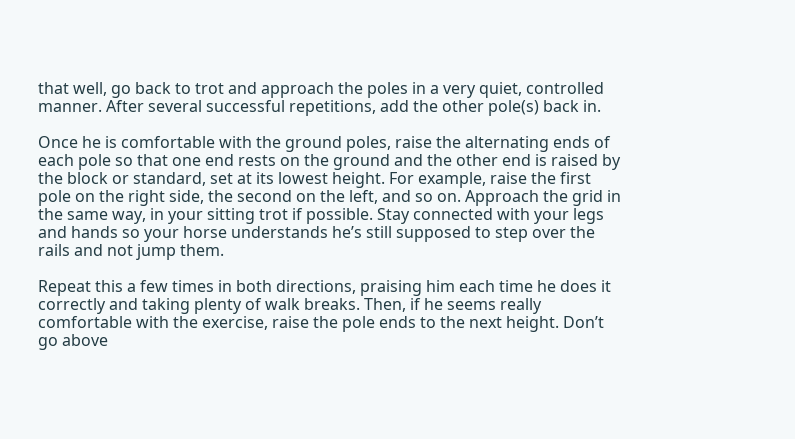that well, go back to trot and approach the poles in a very quiet, controlled manner. After several successful repetitions, add the other pole(s) back in.

Once he is comfortable with the ground poles, raise the alternating ends of each pole so that one end rests on the ground and the other end is raised by the block or standard, set at its lowest height. For example, raise the first pole on the right side, the second on the left, and so on. Approach the grid in the same way, in your sitting trot if possible. Stay connected with your legs and hands so your horse understands he’s still supposed to step over the rails and not jump them.

Repeat this a few times in both directions, praising him each time he does it correctly and taking plenty of walk breaks. Then, if he seems really comfortable with the exercise, raise the pole ends to the next height. Don’t go above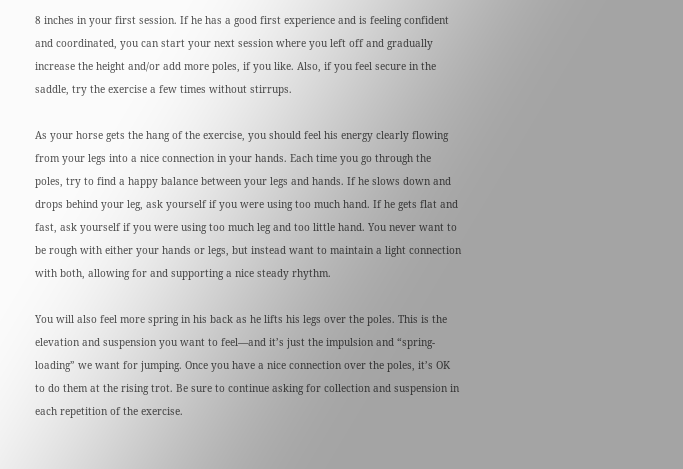8 inches in your first session. If he has a good first experience and is feeling confident and coordinated, you can start your next session where you left off and gradually increase the height and/or add more poles, if you like. Also, if you feel secure in the saddle, try the exercise a few times without stirrups.

As your horse gets the hang of the exercise, you should feel his energy clearly flowing from your legs into a nice connection in your hands. Each time you go through the poles, try to find a happy balance between your legs and hands. If he slows down and drops behind your leg, ask yourself if you were using too much hand. If he gets flat and fast, ask yourself if you were using too much leg and too little hand. You never want to be rough with either your hands or legs, but instead want to maintain a light connection with both, allowing for and supporting a nice steady rhythm.

You will also feel more spring in his back as he lifts his legs over the poles. This is the elevation and suspension you want to feel—and it’s just the impulsion and “spring-loading” we want for jumping. Once you have a nice connection over the poles, it’s OK to do them at the rising trot. Be sure to continue asking for collection and suspension in each repetition of the exercise.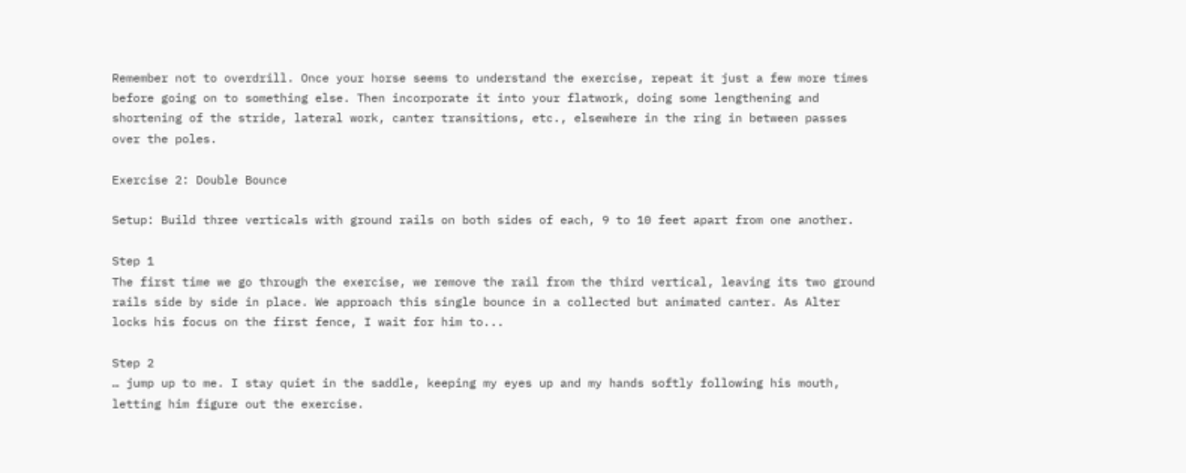Remember not to overdrill. Once your horse seems to understand the exercise, repeat it just a few more times before going on to something else. Then incorporate it into your flatwork, doing some lengthening and shortening of the stride, lateral work, canter transitions, etc., elsewhere in the ring in between passes over the poles.

Exercise 2: Double Bounce

Setup: Build three verticals with ground rails on both sides of each, 9 to 10 feet apart from one another.

Step 1
The first time we go through the exercise, we remove the rail from the third vertical, leaving its two ground rails side by side in place. We approach this single bounce in a collected but animated canter. As Alter locks his focus on the first fence, I wait for him to...

Step 2
… jump up to me. I stay quiet in the saddle, keeping my eyes up and my hands softly following his mouth, letting him figure out the exercise.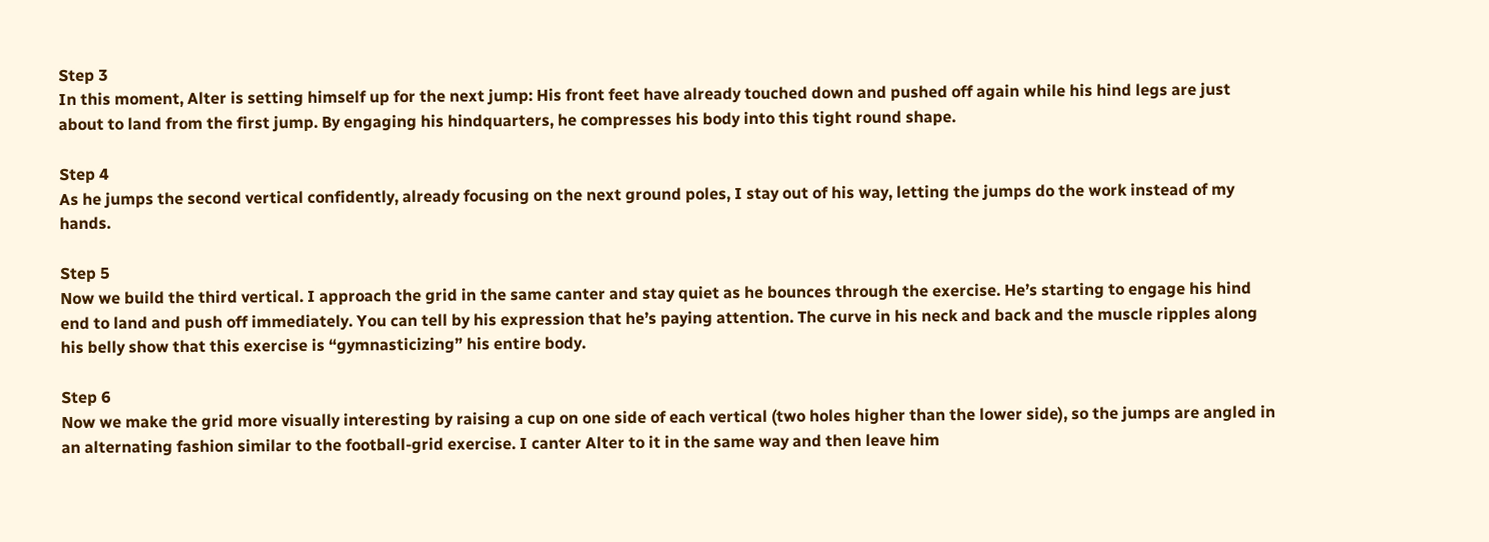Step 3
In this moment, Alter is setting himself up for the next jump: His front feet have already touched down and pushed off again while his hind legs are just about to land from the first jump. By engaging his hindquarters, he compresses his body into this tight round shape.

Step 4
As he jumps the second vertical confidently, already focusing on the next ground poles, I stay out of his way, letting the jumps do the work instead of my hands.

Step 5
Now we build the third vertical. I approach the grid in the same canter and stay quiet as he bounces through the exercise. He’s starting to engage his hind end to land and push off immediately. You can tell by his expression that he’s paying attention. The curve in his neck and back and the muscle ripples along his belly show that this exercise is “gymnasticizing” his entire body.

Step 6
Now we make the grid more visually interesting by raising a cup on one side of each vertical (two holes higher than the lower side), so the jumps are angled in an alternating fashion similar to the football-grid exercise. I canter Alter to it in the same way and then leave him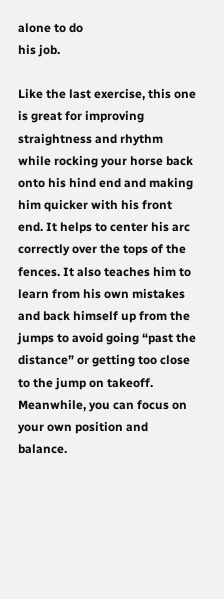alone to do
his job.

Like the last exercise, this one is great for improving straightness and rhythm while rocking your horse back onto his hind end and making him quicker with his front end. It helps to center his arc correctly over the tops of the fences. It also teaches him to learn from his own mistakes and back himself up from the jumps to avoid going “past the distance” or getting too close to the jump on takeoff. Meanwhile, you can focus on your own position and balance.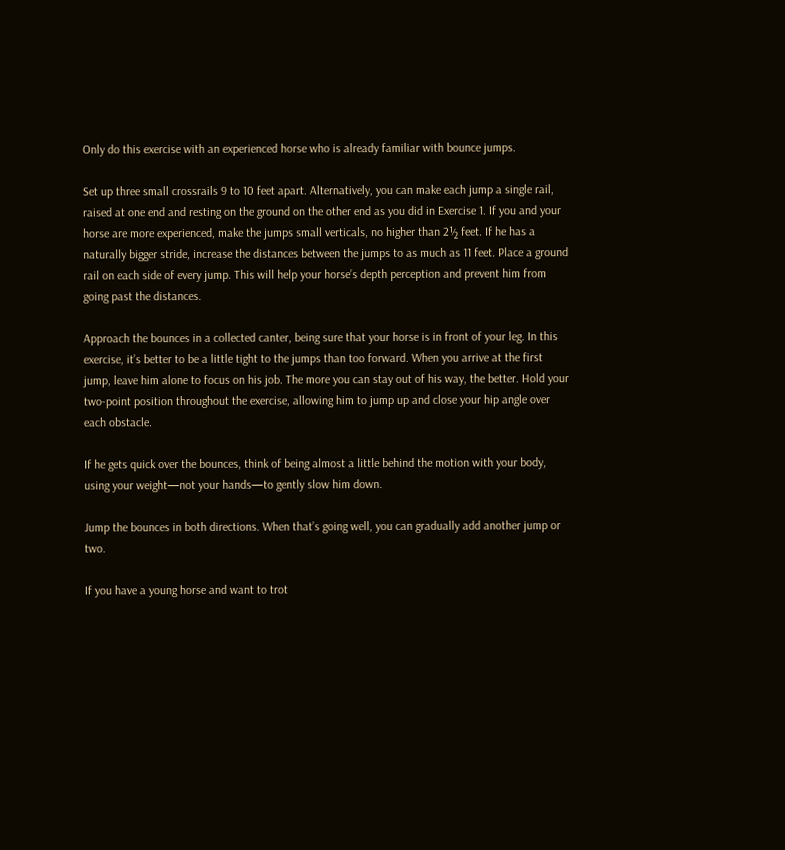Only do this exercise with an experienced horse who is already familiar with bounce jumps.

Set up three small crossrails 9 to 10 feet apart. Alternatively, you can make each jump a single rail, raised at one end and resting on the ground on the other end as you did in Exercise 1. If you and your horse are more experienced, make the jumps small verticals, no higher than 2½ feet. If he has a naturally bigger stride, increase the distances between the jumps to as much as 11 feet. Place a ground rail on each side of every jump. This will help your horse’s depth perception and prevent him from going past the distances.

Approach the bounces in a collected canter, being sure that your horse is in front of your leg. In this exercise, it’s better to be a little tight to the jumps than too forward. When you arrive at the first jump, leave him alone to focus on his job. The more you can stay out of his way, the better. Hold your two-point position throughout the exercise, allowing him to jump up and close your hip angle over each obstacle.

If he gets quick over the bounces, think of being almost a little behind the motion with your body, using your weight—not your hands—to gently slow him down.

Jump the bounces in both directions. When that’s going well, you can gradually add another jump or two.

If you have a young horse and want to trot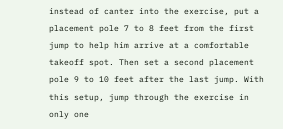instead of canter into the exercise, put a placement pole 7 to 8 feet from the first jump to help him arrive at a comfortable takeoff spot. Then set a second placement pole 9 to 10 feet after the last jump. With this setup, jump through the exercise in only one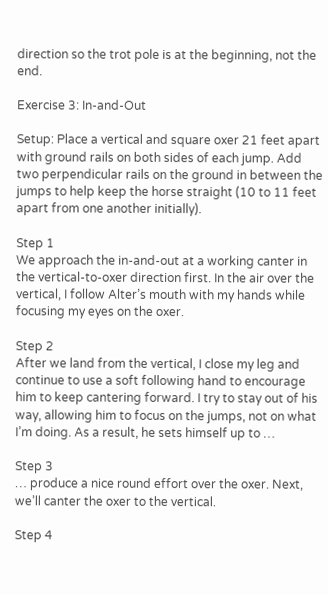direction so the trot pole is at the beginning, not the end.

Exercise 3: In-and-Out

Setup: Place a vertical and square oxer 21 feet apart with ground rails on both sides of each jump. Add two perpendicular rails on the ground in between the jumps to help keep the horse straight (10 to 11 feet apart from one another initially).

Step 1
We approach the in-and-out at a working canter in the vertical-to-oxer direction first. In the air over the vertical, I follow Alter’s mouth with my hands while focusing my eyes on the oxer.

Step 2
After we land from the vertical, I close my leg and continue to use a soft following hand to encourage him to keep cantering forward. I try to stay out of his way, allowing him to focus on the jumps, not on what I’m doing. As a result, he sets himself up to …

Step 3
… produce a nice round effort over the oxer. Next, we’ll canter the oxer to the vertical.

Step 4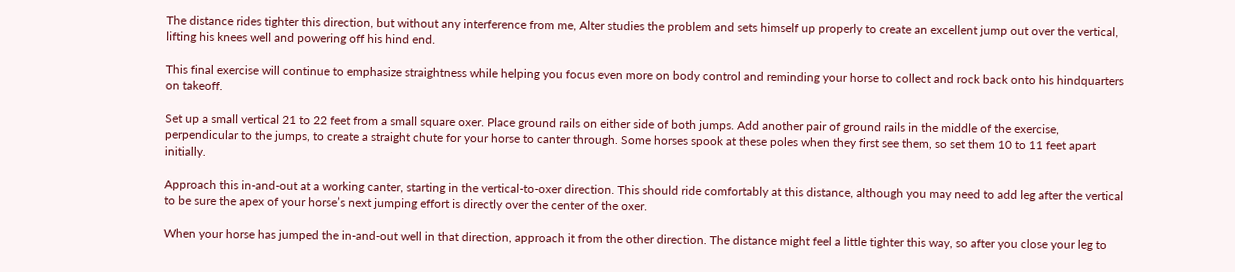The distance rides tighter this direction, but without any interference from me, Alter studies the problem and sets himself up properly to create an excellent jump out over the vertical, lifting his knees well and powering off his hind end.

This final exercise will continue to emphasize straightness while helping you focus even more on body control and reminding your horse to collect and rock back onto his hindquarters on takeoff.

Set up a small vertical 21 to 22 feet from a small square oxer. Place ground rails on either side of both jumps. Add another pair of ground rails in the middle of the exercise, perpendicular to the jumps, to create a straight chute for your horse to canter through. Some horses spook at these poles when they first see them, so set them 10 to 11 feet apart initially.

Approach this in-and-out at a working canter, starting in the vertical-to-oxer direction. This should ride comfortably at this distance, although you may need to add leg after the vertical to be sure the apex of your horse’s next jumping effort is directly over the center of the oxer.

When your horse has jumped the in-and-out well in that direction, approach it from the other direction. The distance might feel a little tighter this way, so after you close your leg to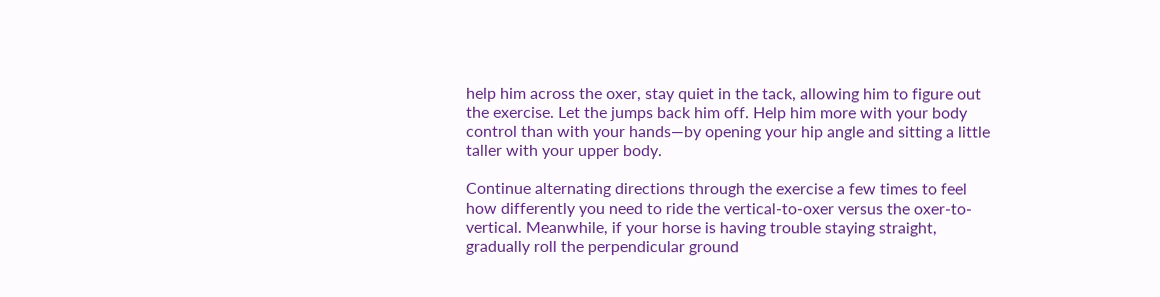help him across the oxer, stay quiet in the tack, allowing him to figure out the exercise. Let the jumps back him off. Help him more with your body control than with your hands—by opening your hip angle and sitting a little taller with your upper body.

Continue alternating directions through the exercise a few times to feel how differently you need to ride the vertical-to-oxer versus the oxer-to-vertical. Meanwhile, if your horse is having trouble staying straight, gradually roll the perpendicular ground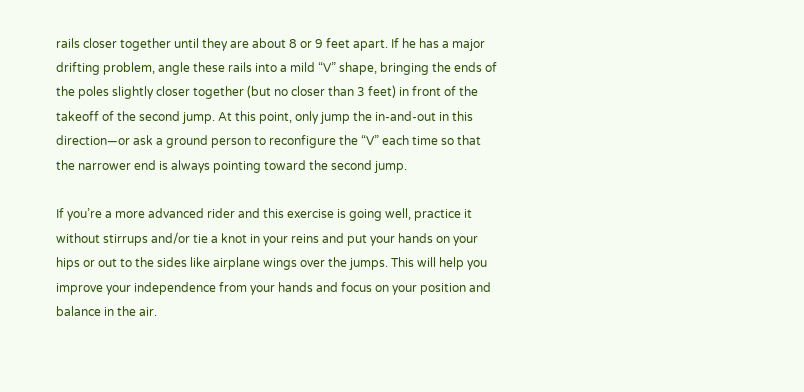rails closer together until they are about 8 or 9 feet apart. If he has a major drifting problem, angle these rails into a mild “V” shape, bringing the ends of the poles slightly closer together (but no closer than 3 feet) in front of the takeoff of the second jump. At this point, only jump the in-and-out in this direction—or ask a ground person to reconfigure the “V” each time so that the narrower end is always pointing toward the second jump.

If you’re a more advanced rider and this exercise is going well, practice it without stirrups and/or tie a knot in your reins and put your hands on your hips or out to the sides like airplane wings over the jumps. This will help you improve your independence from your hands and focus on your position and balance in the air.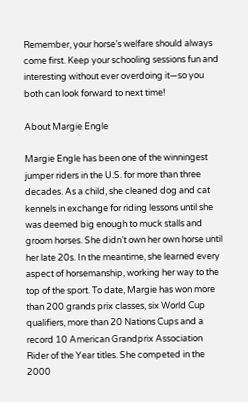Remember, your horse’s welfare should always come first. Keep your schooling sessions fun and interesting without ever overdoing it—so you both can look forward to next time!

About Margie Engle

Margie Engle has been one of the winningest jumper riders in the U.S. for more than three decades. As a child, she cleaned dog and cat kennels in exchange for riding lessons until she was deemed big enough to muck stalls and groom horses. She didn’t own her own horse until her late 20s. In the meantime, she learned every aspect of horsemanship, working her way to the top of the sport. To date, Margie has won more than 200 grands prix classes, six World Cup qualifiers, more than 20 Nations Cups and a record 10 American Grandprix Association Rider of the Year titles. She competed in the 2000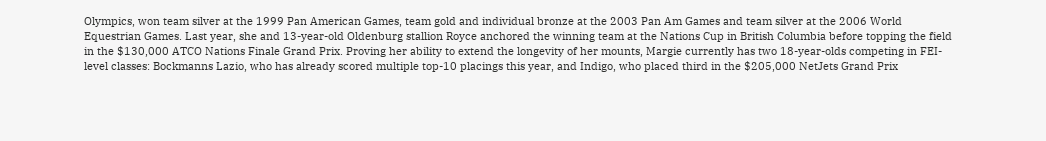Olympics, won team silver at the 1999 Pan American Games, team gold and individual bronze at the 2003 Pan Am Games and team silver at the 2006 World Equestrian Games. Last year, she and 13-year-old Oldenburg stallion Royce anchored the winning team at the Nations Cup in British Columbia before topping the field in the $130,000 ATCO Nations Finale Grand Prix. Proving her ability to extend the longevity of her mounts, Margie currently has two 18-year-olds competing in FEI-level classes: Bockmanns Lazio, who has already scored multiple top-10 placings this year, and Indigo, who placed third in the $205,000 NetJets Grand Prix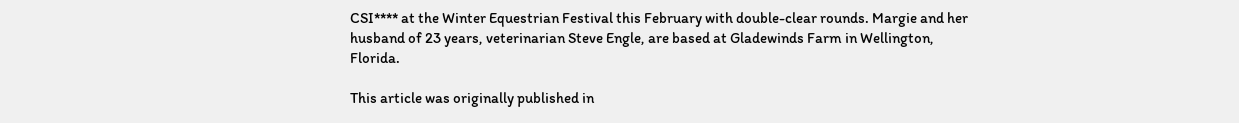CSI**** at the Winter Equestrian Festival this February with double-clear rounds. Margie and her husband of 23 years, veterinarian Steve Engle, are based at Gladewinds Farm in Wellington, Florida.

This article was originally published in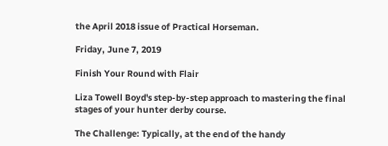the April 2018 issue of Practical Horseman.

Friday, June 7, 2019

Finish Your Round with Flair

Liza Towell Boyd's step-by-step approach to mastering the final stages of your hunter derby course.

The Challenge: Typically, at the end of the handy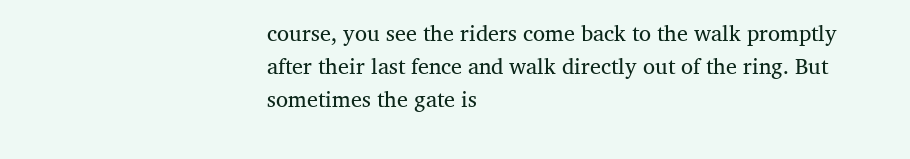course, you see the riders come back to the walk promptly after their last fence and walk directly out of the ring. But sometimes the gate is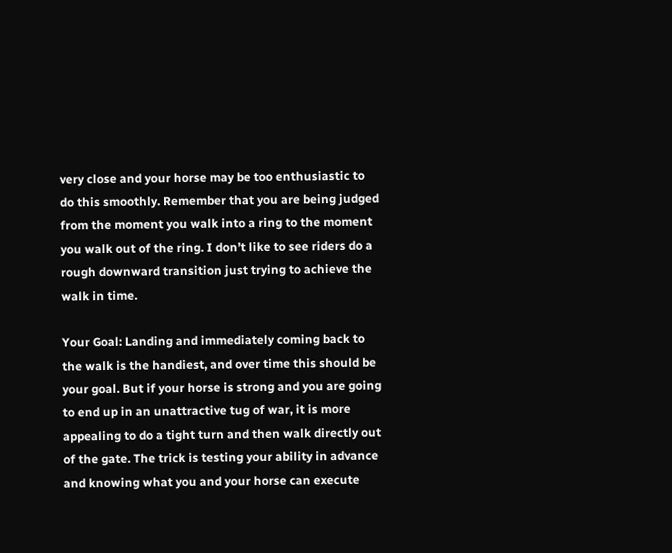very close and your horse may be too enthusiastic to do this smoothly. Remember that you are being judged from the moment you walk into a ring to the moment you walk out of the ring. I don’t like to see riders do a rough downward transition just trying to achieve the walk in time.

Your Goal: Landing and immediately coming back to the walk is the handiest, and over time this should be your goal. But if your horse is strong and you are going to end up in an unattractive tug of war, it is more appealing to do a tight turn and then walk directly out of the gate. The trick is testing your ability in advance and knowing what you and your horse can execute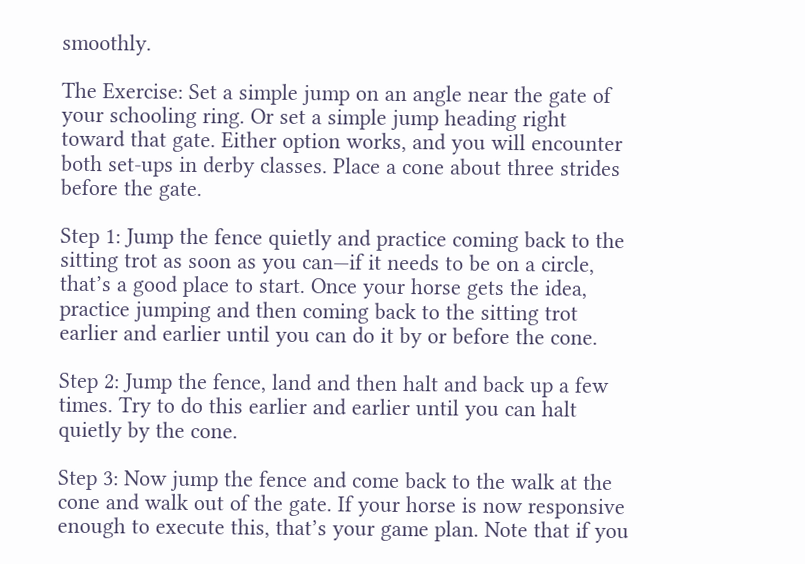smoothly.

The Exercise: Set a simple jump on an angle near the gate of your schooling ring. Or set a simple jump heading right toward that gate. Either option works, and you will encounter both set-ups in derby classes. Place a cone about three strides before the gate.

Step 1: Jump the fence quietly and practice coming back to the sitting trot as soon as you can—if it needs to be on a circle, that’s a good place to start. Once your horse gets the idea, practice jumping and then coming back to the sitting trot earlier and earlier until you can do it by or before the cone.

Step 2: Jump the fence, land and then halt and back up a few times. Try to do this earlier and earlier until you can halt quietly by the cone.

Step 3: Now jump the fence and come back to the walk at the cone and walk out of the gate. If your horse is now responsive enough to execute this, that’s your game plan. Note that if you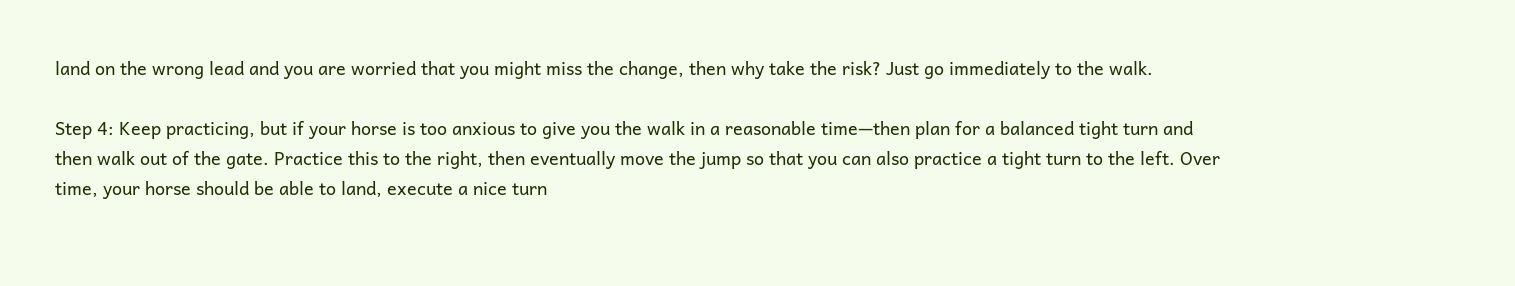land on the wrong lead and you are worried that you might miss the change, then why take the risk? Just go immediately to the walk.

Step 4: Keep practicing, but if your horse is too anxious to give you the walk in a reasonable time—then plan for a balanced tight turn and then walk out of the gate. Practice this to the right, then eventually move the jump so that you can also practice a tight turn to the left. Over time, your horse should be able to land, execute a nice turn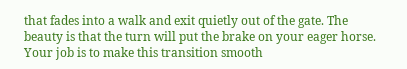that fades into a walk and exit quietly out of the gate. The beauty is that the turn will put the brake on your eager horse. Your job is to make this transition smooth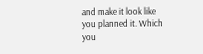and make it look like you planned it. Which you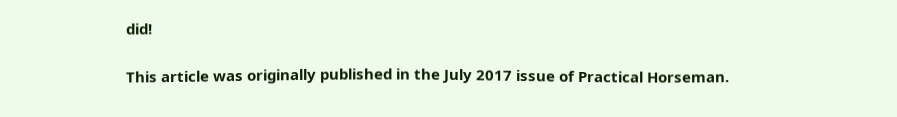did!

This article was originally published in the July 2017 issue of Practical Horseman.